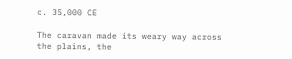c. 35,000 CE

The caravan made its weary way across the plains, the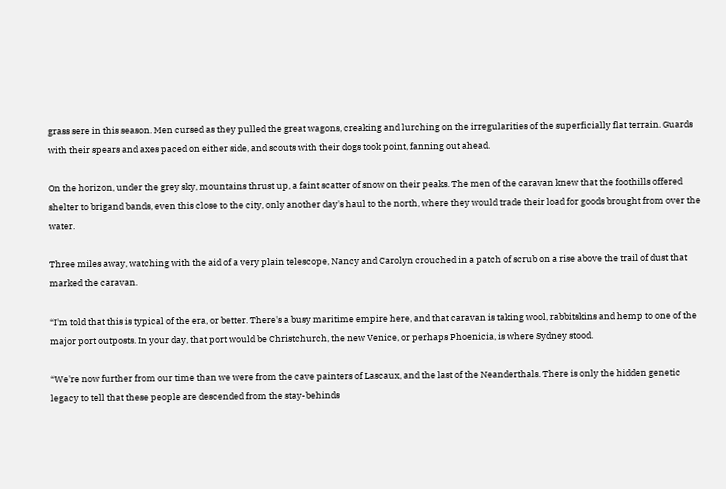grass sere in this season. Men cursed as they pulled the great wagons, creaking and lurching on the irregularities of the superficially flat terrain. Guards with their spears and axes paced on either side, and scouts with their dogs took point, fanning out ahead.

On the horizon, under the grey sky, mountains thrust up, a faint scatter of snow on their peaks. The men of the caravan knew that the foothills offered shelter to brigand bands, even this close to the city, only another day's haul to the north, where they would trade their load for goods brought from over the water.

Three miles away, watching with the aid of a very plain telescope, Nancy and Carolyn crouched in a patch of scrub on a rise above the trail of dust that marked the caravan.

“I'm told that this is typical of the era, or better. There's a busy maritime empire here, and that caravan is taking wool, rabbitskins and hemp to one of the major port outposts. In your day, that port would be Christchurch, the new Venice, or perhaps Phoenicia, is where Sydney stood.

“We're now further from our time than we were from the cave painters of Lascaux, and the last of the Neanderthals. There is only the hidden genetic legacy to tell that these people are descended from the stay-behinds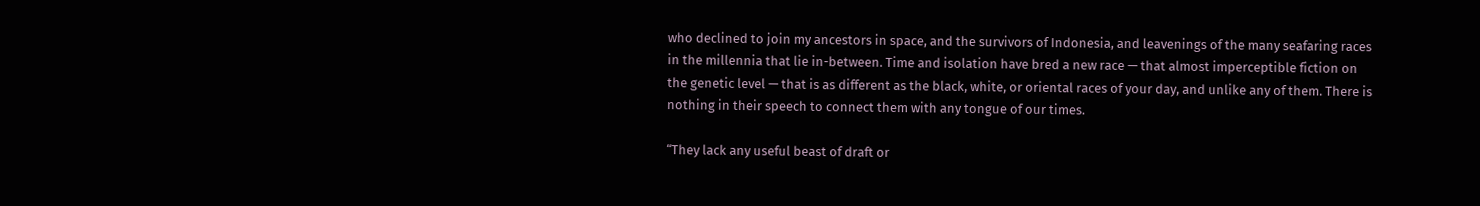who declined to join my ancestors in space, and the survivors of Indonesia, and leavenings of the many seafaring races in the millennia that lie in-between. Time and isolation have bred a new race — that almost imperceptible fiction on the genetic level — that is as different as the black, white, or oriental races of your day, and unlike any of them. There is nothing in their speech to connect them with any tongue of our times.

“They lack any useful beast of draft or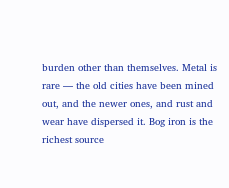burden other than themselves. Metal is rare — the old cities have been mined out, and the newer ones, and rust and wear have dispersed it. Bog iron is the richest source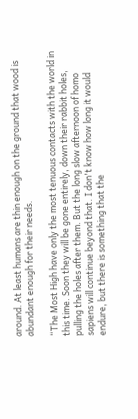around. At least humans are thin enough on the ground that wood is abundant enough for their needs.

“The Most High have only the most tenuous contacts with the world in this time. Soon they will be gone entirely, down their rabbit holes, pulling the holes after them. But the long slow afternoon of homo sapiens will continue beyond that. I don't know how long it would endure, but there is something that the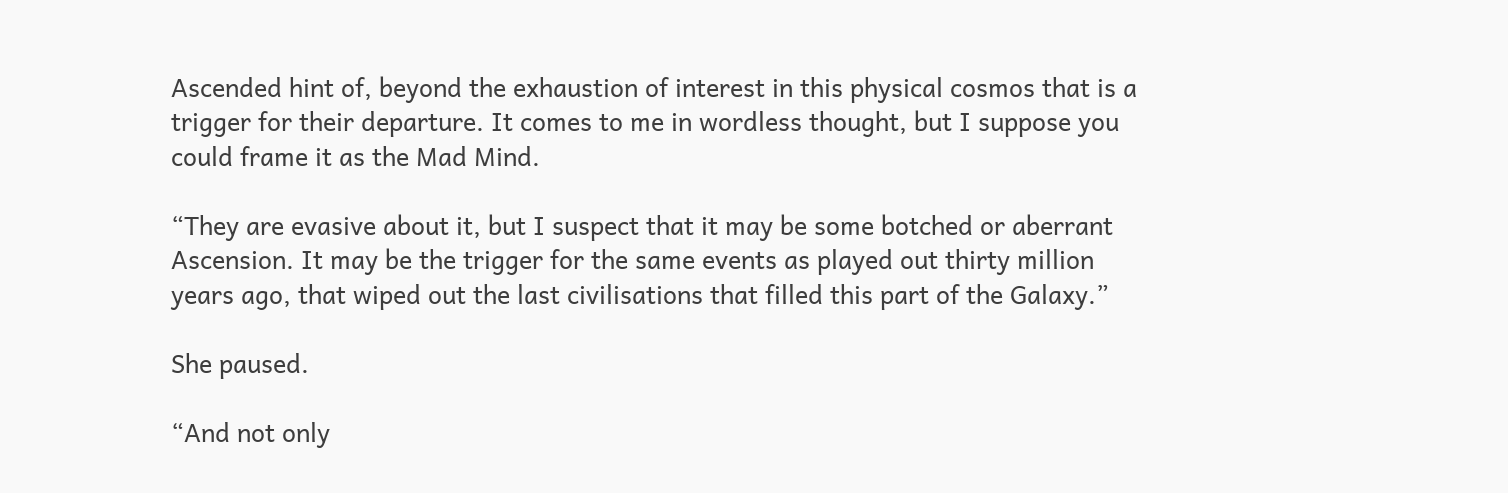Ascended hint of, beyond the exhaustion of interest in this physical cosmos that is a trigger for their departure. It comes to me in wordless thought, but I suppose you could frame it as the Mad Mind.

“They are evasive about it, but I suspect that it may be some botched or aberrant Ascension. It may be the trigger for the same events as played out thirty million years ago, that wiped out the last civilisations that filled this part of the Galaxy.”

She paused.

“And not only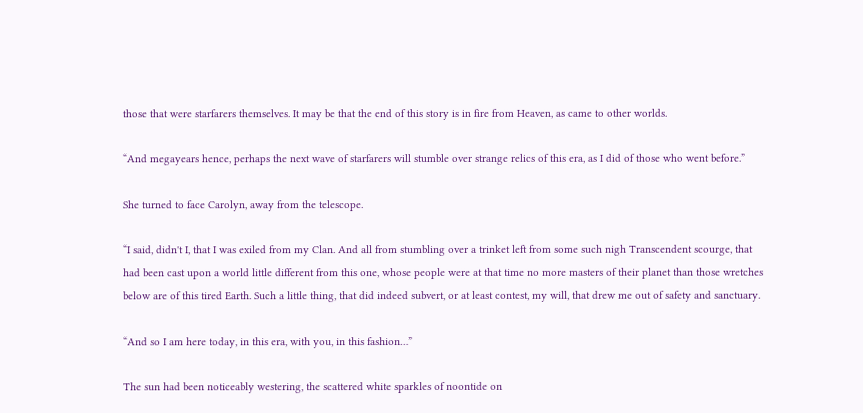those that were starfarers themselves. It may be that the end of this story is in fire from Heaven, as came to other worlds.

“And megayears hence, perhaps the next wave of starfarers will stumble over strange relics of this era, as I did of those who went before.”

She turned to face Carolyn, away from the telescope.

“I said, didn't I, that I was exiled from my Clan. And all from stumbling over a trinket left from some such nigh Transcendent scourge, that had been cast upon a world little different from this one, whose people were at that time no more masters of their planet than those wretches below are of this tired Earth. Such a little thing, that did indeed subvert, or at least contest, my will, that drew me out of safety and sanctuary.

“And so I am here today, in this era, with you, in this fashion…”

The sun had been noticeably westering, the scattered white sparkles of noontide on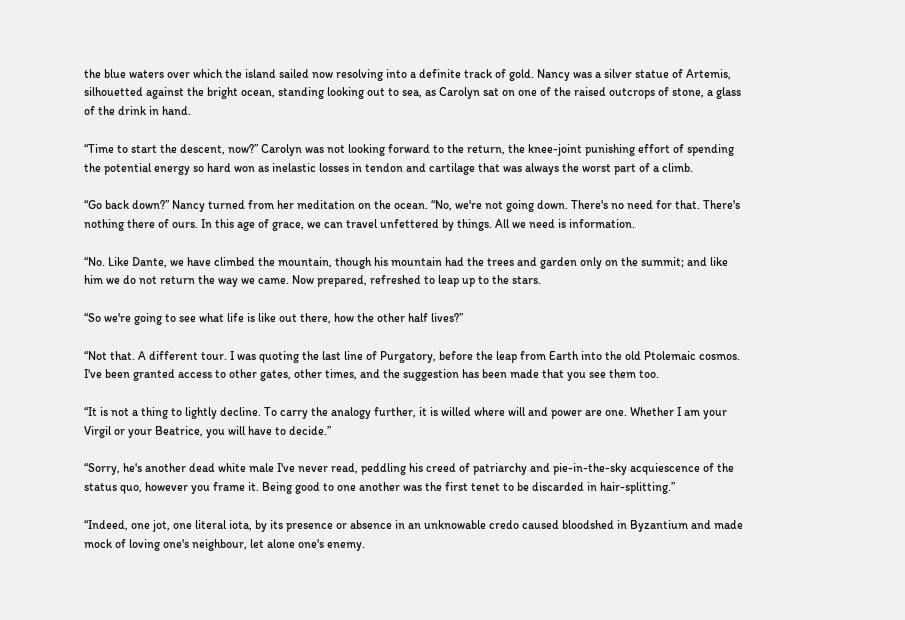the blue waters over which the island sailed now resolving into a definite track of gold. Nancy was a silver statue of Artemis, silhouetted against the bright ocean, standing looking out to sea, as Carolyn sat on one of the raised outcrops of stone, a glass of the drink in hand.

“Time to start the descent, now?” Carolyn was not looking forward to the return, the knee-joint punishing effort of spending the potential energy so hard won as inelastic losses in tendon and cartilage that was always the worst part of a climb.

“Go back down?” Nancy turned from her meditation on the ocean. “No, we're not going down. There's no need for that. There's nothing there of ours. In this age of grace, we can travel unfettered by things. All we need is information.

“No. Like Dante, we have climbed the mountain, though his mountain had the trees and garden only on the summit; and like him we do not return the way we came. Now prepared, refreshed to leap up to the stars.

“So we're going to see what life is like out there, how the other half lives?”

“Not that. A different tour. I was quoting the last line of Purgatory, before the leap from Earth into the old Ptolemaic cosmos. I've been granted access to other gates, other times, and the suggestion has been made that you see them too.

“It is not a thing to lightly decline. To carry the analogy further, it is willed where will and power are one. Whether I am your Virgil or your Beatrice, you will have to decide.”

“Sorry, he's another dead white male I've never read, peddling his creed of patriarchy and pie-in-the-sky acquiescence of the status quo, however you frame it. Being good to one another was the first tenet to be discarded in hair-splitting.”

“Indeed, one jot, one literal iota, by its presence or absence in an unknowable credo caused bloodshed in Byzantium and made mock of loving one's neighbour, let alone one's enemy.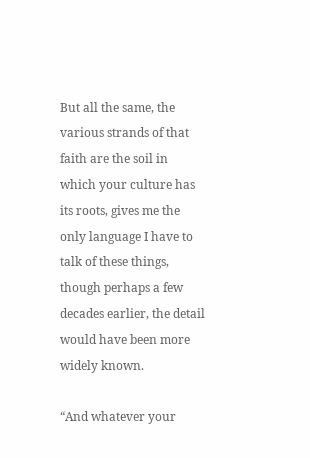But all the same, the various strands of that faith are the soil in which your culture has its roots, gives me the only language I have to talk of these things, though perhaps a few decades earlier, the detail would have been more widely known.

“And whatever your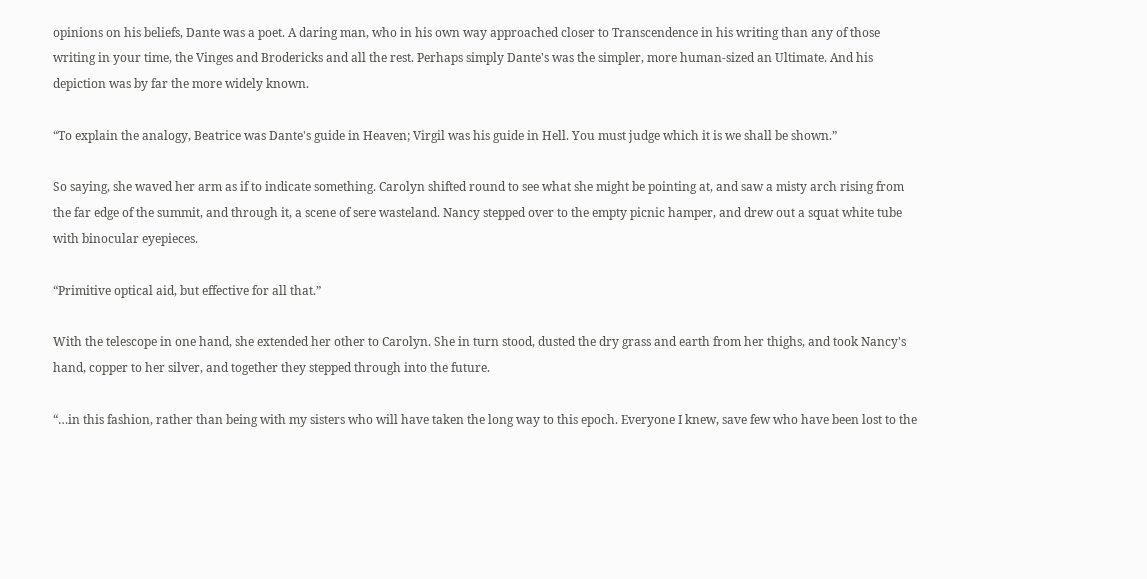opinions on his beliefs, Dante was a poet. A daring man, who in his own way approached closer to Transcendence in his writing than any of those writing in your time, the Vinges and Brodericks and all the rest. Perhaps simply Dante's was the simpler, more human-sized an Ultimate. And his depiction was by far the more widely known.

“To explain the analogy, Beatrice was Dante's guide in Heaven; Virgil was his guide in Hell. You must judge which it is we shall be shown.”

So saying, she waved her arm as if to indicate something. Carolyn shifted round to see what she might be pointing at, and saw a misty arch rising from the far edge of the summit, and through it, a scene of sere wasteland. Nancy stepped over to the empty picnic hamper, and drew out a squat white tube with binocular eyepieces.

“Primitive optical aid, but effective for all that.”

With the telescope in one hand, she extended her other to Carolyn. She in turn stood, dusted the dry grass and earth from her thighs, and took Nancy's hand, copper to her silver, and together they stepped through into the future.

“…in this fashion, rather than being with my sisters who will have taken the long way to this epoch. Everyone I knew, save few who have been lost to the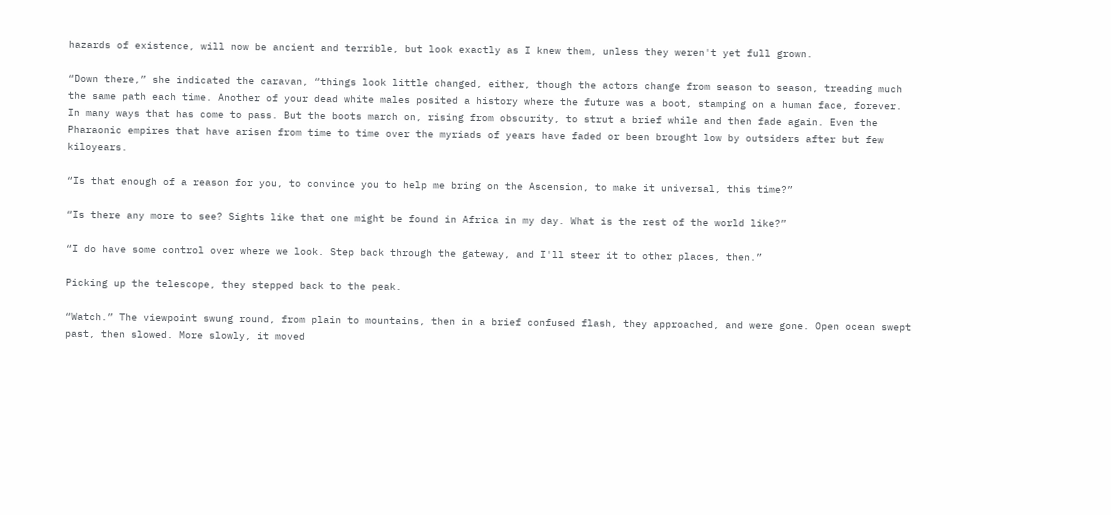hazards of existence, will now be ancient and terrible, but look exactly as I knew them, unless they weren't yet full grown.

“Down there,” she indicated the caravan, “things look little changed, either, though the actors change from season to season, treading much the same path each time. Another of your dead white males posited a history where the future was a boot, stamping on a human face, forever. In many ways that has come to pass. But the boots march on, rising from obscurity, to strut a brief while and then fade again. Even the Pharaonic empires that have arisen from time to time over the myriads of years have faded or been brought low by outsiders after but few kiloyears.

“Is that enough of a reason for you, to convince you to help me bring on the Ascension, to make it universal, this time?”

“Is there any more to see? Sights like that one might be found in Africa in my day. What is the rest of the world like?”

“I do have some control over where we look. Step back through the gateway, and I'll steer it to other places, then.”

Picking up the telescope, they stepped back to the peak.

“Watch.” The viewpoint swung round, from plain to mountains, then in a brief confused flash, they approached, and were gone. Open ocean swept past, then slowed. More slowly, it moved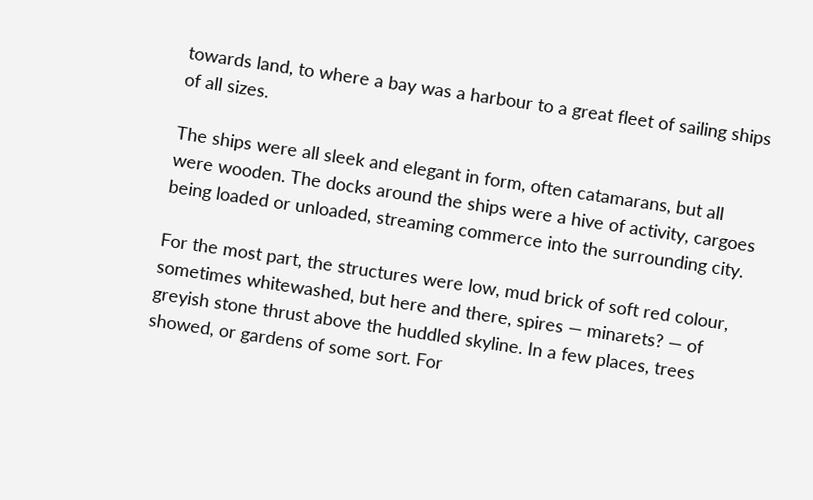towards land, to where a bay was a harbour to a great fleet of sailing ships of all sizes.

The ships were all sleek and elegant in form, often catamarans, but all were wooden. The docks around the ships were a hive of activity, cargoes being loaded or unloaded, streaming commerce into the surrounding city.

For the most part, the structures were low, mud brick of soft red colour, sometimes whitewashed, but here and there, spires — minarets? — of greyish stone thrust above the huddled skyline. In a few places, trees showed, or gardens of some sort. For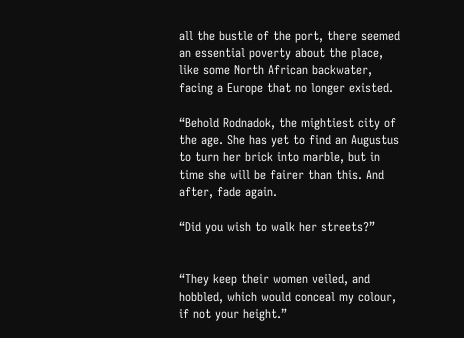all the bustle of the port, there seemed an essential poverty about the place, like some North African backwater, facing a Europe that no longer existed.

“Behold Rodnadok, the mightiest city of the age. She has yet to find an Augustus to turn her brick into marble, but in time she will be fairer than this. And after, fade again.

“Did you wish to walk her streets?”


“They keep their women veiled, and hobbled, which would conceal my colour, if not your height.”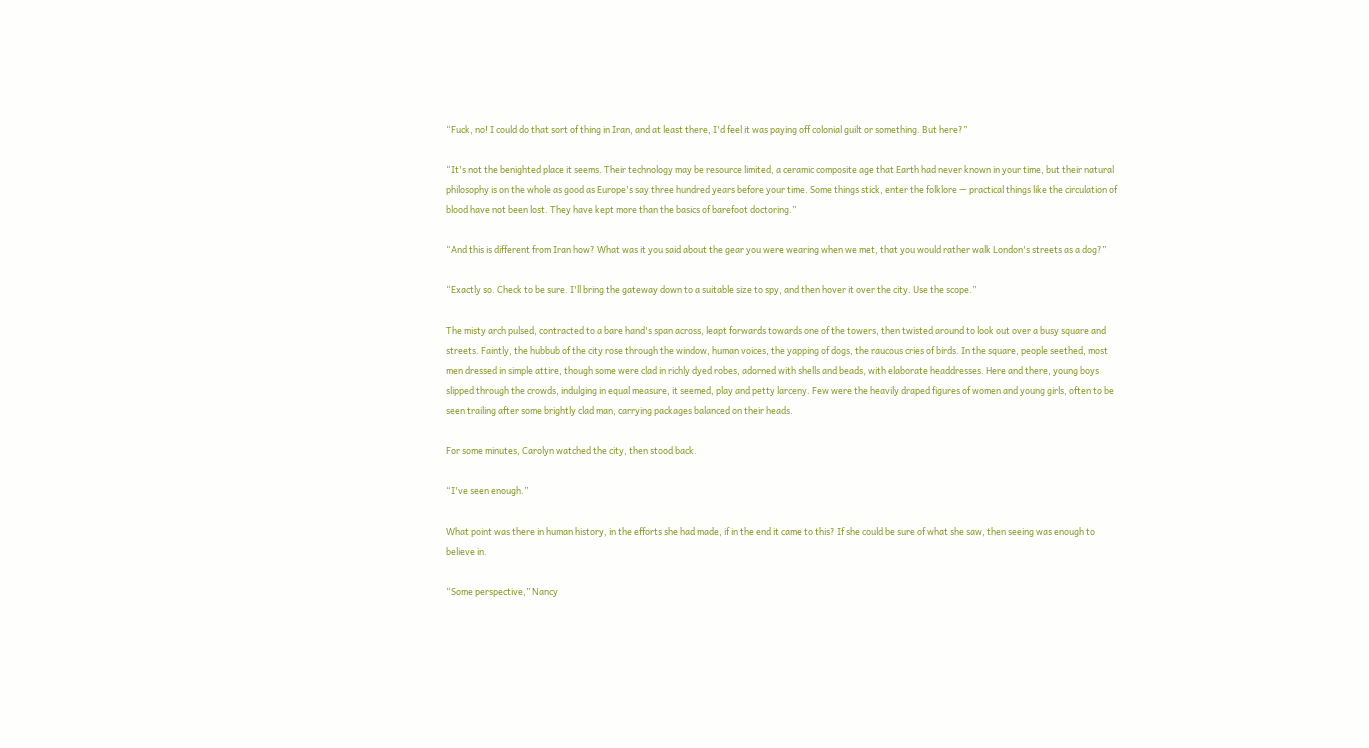“Fuck, no! I could do that sort of thing in Iran, and at least there, I'd feel it was paying off colonial guilt or something. But here?”

“It's not the benighted place it seems. Their technology may be resource limited, a ceramic composite age that Earth had never known in your time, but their natural philosophy is on the whole as good as Europe's say three hundred years before your time. Some things stick, enter the folklore — practical things like the circulation of blood have not been lost. They have kept more than the basics of barefoot doctoring.”

“And this is different from Iran how? What was it you said about the gear you were wearing when we met, that you would rather walk London's streets as a dog?”

“Exactly so. Check to be sure. I'll bring the gateway down to a suitable size to spy, and then hover it over the city. Use the scope.”

The misty arch pulsed, contracted to a bare hand's span across, leapt forwards towards one of the towers, then twisted around to look out over a busy square and streets. Faintly, the hubbub of the city rose through the window, human voices, the yapping of dogs, the raucous cries of birds. In the square, people seethed, most men dressed in simple attire, though some were clad in richly dyed robes, adorned with shells and beads, with elaborate headdresses. Here and there, young boys slipped through the crowds, indulging in equal measure, it seemed, play and petty larceny. Few were the heavily draped figures of women and young girls, often to be seen trailing after some brightly clad man, carrying packages balanced on their heads.

For some minutes, Carolyn watched the city, then stood back.

“I've seen enough.”

What point was there in human history, in the efforts she had made, if in the end it came to this? If she could be sure of what she saw, then seeing was enough to believe in.

“Some perspective,” Nancy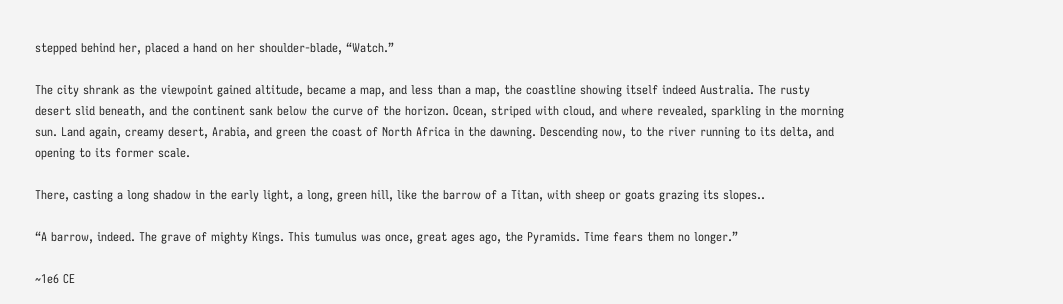stepped behind her, placed a hand on her shoulder-blade, “Watch.”

The city shrank as the viewpoint gained altitude, became a map, and less than a map, the coastline showing itself indeed Australia. The rusty desert slid beneath, and the continent sank below the curve of the horizon. Ocean, striped with cloud, and where revealed, sparkling in the morning sun. Land again, creamy desert, Arabia, and green the coast of North Africa in the dawning. Descending now, to the river running to its delta, and opening to its former scale.

There, casting a long shadow in the early light, a long, green hill, like the barrow of a Titan, with sheep or goats grazing its slopes..

“A barrow, indeed. The grave of mighty Kings. This tumulus was once, great ages ago, the Pyramids. Time fears them no longer.”

~1e6 CE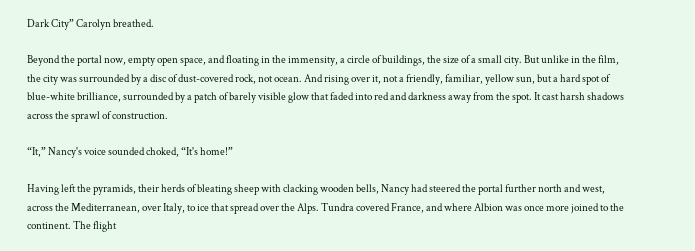Dark City” Carolyn breathed.

Beyond the portal now, empty open space, and floating in the immensity, a circle of buildings, the size of a small city. But unlike in the film, the city was surrounded by a disc of dust-covered rock, not ocean. And rising over it, not a friendly, familiar, yellow sun, but a hard spot of blue-white brilliance, surrounded by a patch of barely visible glow that faded into red and darkness away from the spot. It cast harsh shadows across the sprawl of construction.

“It,” Nancy's voice sounded choked, “It's home!”

Having left the pyramids, their herds of bleating sheep with clacking wooden bells, Nancy had steered the portal further north and west, across the Mediterranean, over Italy, to ice that spread over the Alps. Tundra covered France, and where Albion was once more joined to the continent. The flight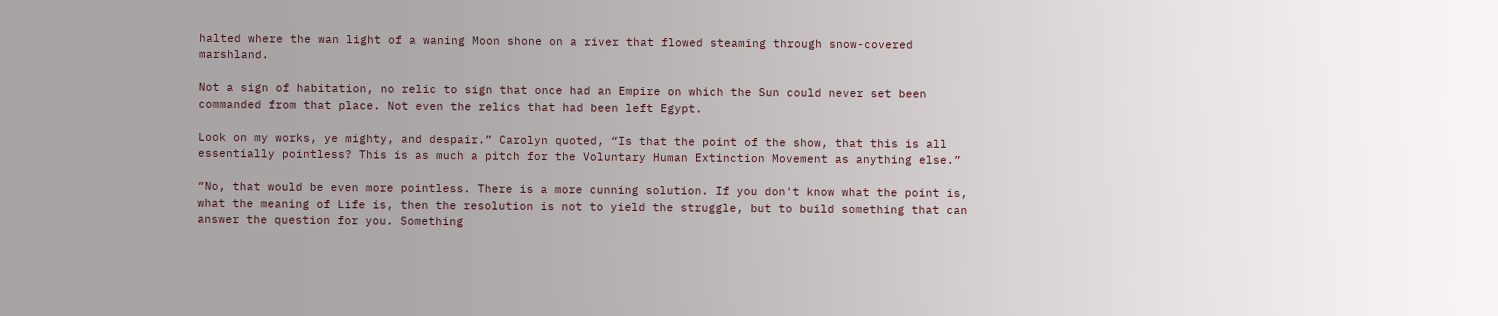halted where the wan light of a waning Moon shone on a river that flowed steaming through snow-covered marshland.

Not a sign of habitation, no relic to sign that once had an Empire on which the Sun could never set been commanded from that place. Not even the relics that had been left Egypt.

Look on my works, ye mighty, and despair.” Carolyn quoted, “Is that the point of the show, that this is all essentially pointless? This is as much a pitch for the Voluntary Human Extinction Movement as anything else.”

“No, that would be even more pointless. There is a more cunning solution. If you don't know what the point is, what the meaning of Life is, then the resolution is not to yield the struggle, but to build something that can answer the question for you. Something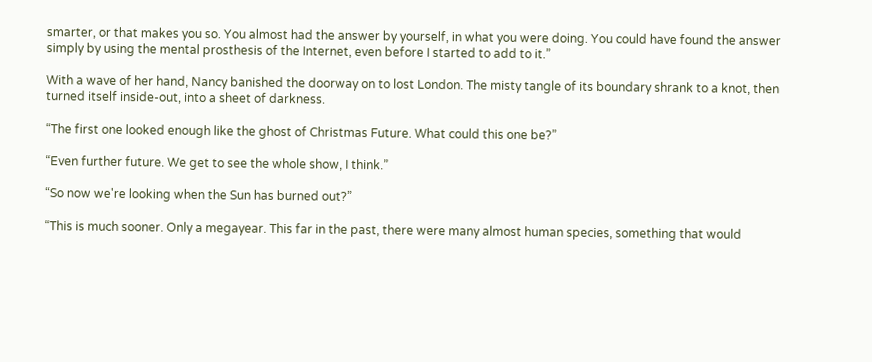smarter, or that makes you so. You almost had the answer by yourself, in what you were doing. You could have found the answer simply by using the mental prosthesis of the Internet, even before I started to add to it.”

With a wave of her hand, Nancy banished the doorway on to lost London. The misty tangle of its boundary shrank to a knot, then turned itself inside-out, into a sheet of darkness.

“The first one looked enough like the ghost of Christmas Future. What could this one be?”

“Even further future. We get to see the whole show, I think.”

“So now we're looking when the Sun has burned out?”

“This is much sooner. Only a megayear. This far in the past, there were many almost human species, something that would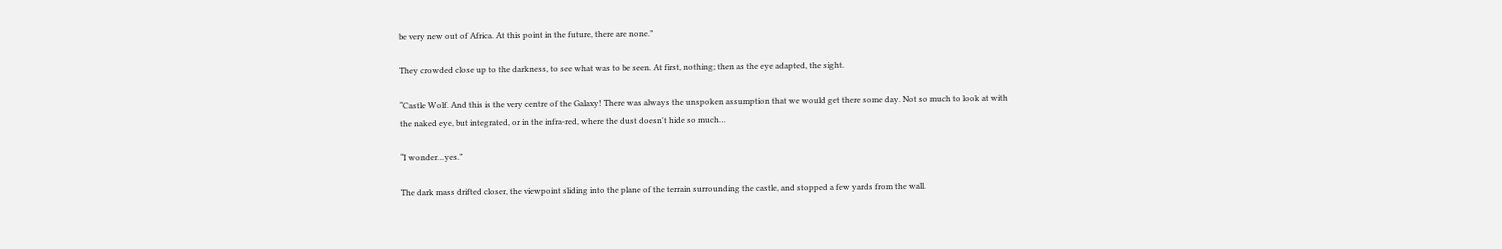be very new out of Africa. At this point in the future, there are none.”

They crowded close up to the darkness, to see what was to be seen. At first, nothing; then as the eye adapted, the sight.

“Castle Wolf. And this is the very centre of the Galaxy! There was always the unspoken assumption that we would get there some day. Not so much to look at with the naked eye, but integrated, or in the infra-red, where the dust doesn't hide so much…

“I wonder…yes.”

The dark mass drifted closer, the viewpoint sliding into the plane of the terrain surrounding the castle, and stopped a few yards from the wall.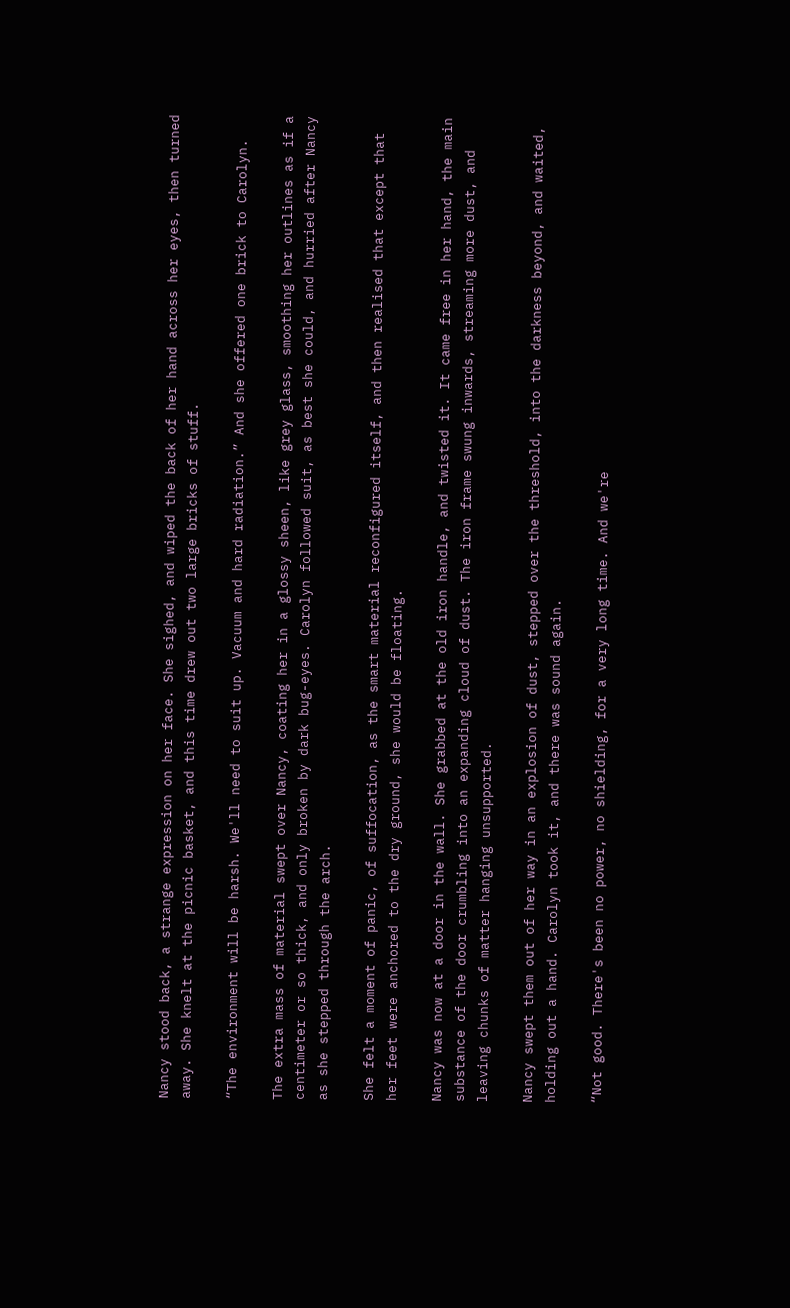Nancy stood back, a strange expression on her face. She sighed, and wiped the back of her hand across her eyes, then turned away. She knelt at the picnic basket, and this time drew out two large bricks of stuff.

“The environment will be harsh. We'll need to suit up. Vacuum and hard radiation.” And she offered one brick to Carolyn.

The extra mass of material swept over Nancy, coating her in a glossy sheen, like grey glass, smoothing her outlines as if a centimeter or so thick, and only broken by dark bug-eyes. Carolyn followed suit, as best she could, and hurried after Nancy as she stepped through the arch.

She felt a moment of panic, of suffocation, as the smart material reconfigured itself, and then realised that except that her feet were anchored to the dry ground, she would be floating.

Nancy was now at a door in the wall. She grabbed at the old iron handle, and twisted it. It came free in her hand, the main substance of the door crumbling into an expanding cloud of dust. The iron frame swung inwards, streaming more dust, and leaving chunks of matter hanging unsupported.

Nancy swept them out of her way in an explosion of dust, stepped over the threshold, into the darkness beyond, and waited, holding out a hand. Carolyn took it, and there was sound again.

“Not good. There's been no power, no shielding, for a very long time. And we're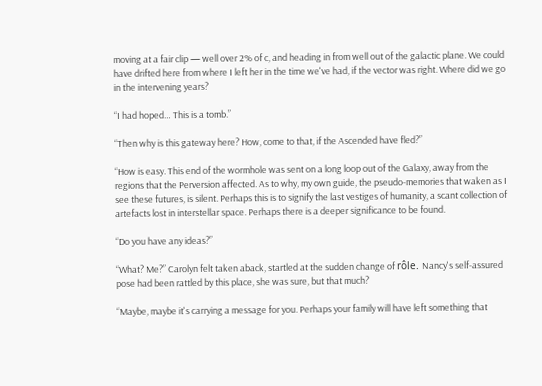moving at a fair clip — well over 2% of c, and heading in from well out of the galactic plane. We could have drifted here from where I left her in the time we've had, if the vector was right. Where did we go in the intervening years?

“I had hoped… This is a tomb.”

“Then why is this gateway here? How, come to that, if the Ascended have fled?”

“How is easy. This end of the wormhole was sent on a long loop out of the Galaxy, away from the regions that the Perversion affected. As to why, my own guide, the pseudo-memories that waken as I see these futures, is silent. Perhaps this is to signify the last vestiges of humanity, a scant collection of artefacts lost in interstellar space. Perhaps there is a deeper significance to be found.

“Do you have any ideas?”

“What? Me?” Carolyn felt taken aback, startled at the sudden change of rôle. Nancy's self-assured pose had been rattled by this place, she was sure, but that much?

“Maybe, maybe it's carrying a message for you. Perhaps your family will have left something that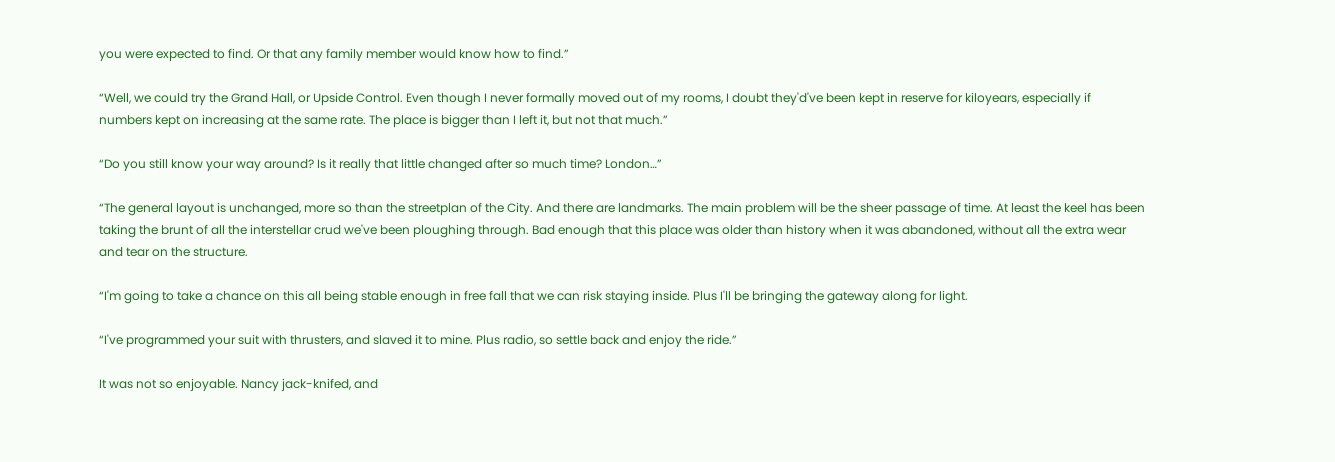you were expected to find. Or that any family member would know how to find.”

“Well, we could try the Grand Hall, or Upside Control. Even though I never formally moved out of my rooms, I doubt they'd've been kept in reserve for kiloyears, especially if numbers kept on increasing at the same rate. The place is bigger than I left it, but not that much.”

“Do you still know your way around? Is it really that little changed after so much time? London…”

“The general layout is unchanged, more so than the streetplan of the City. And there are landmarks. The main problem will be the sheer passage of time. At least the keel has been taking the brunt of all the interstellar crud we've been ploughing through. Bad enough that this place was older than history when it was abandoned, without all the extra wear and tear on the structure.

“I'm going to take a chance on this all being stable enough in free fall that we can risk staying inside. Plus I'll be bringing the gateway along for light.

“I've programmed your suit with thrusters, and slaved it to mine. Plus radio, so settle back and enjoy the ride.”

It was not so enjoyable. Nancy jack-knifed, and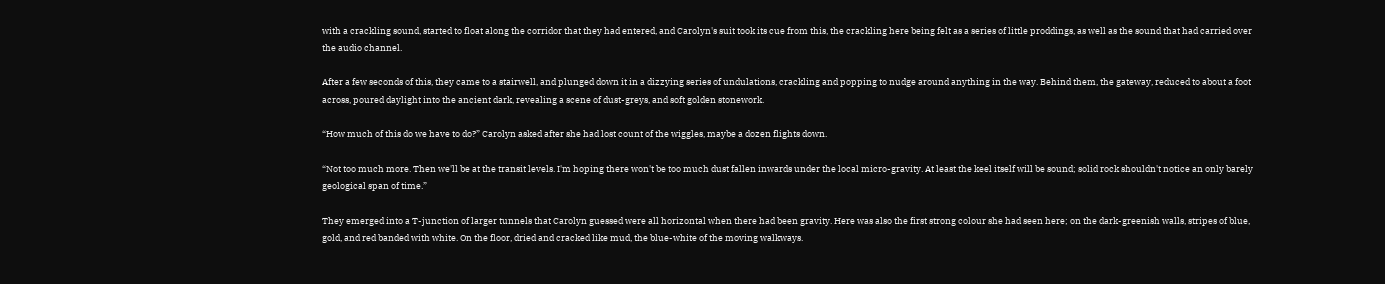with a crackling sound, started to float along the corridor that they had entered, and Carolyn's suit took its cue from this, the crackling here being felt as a series of little proddings, as well as the sound that had carried over the audio channel.

After a few seconds of this, they came to a stairwell, and plunged down it in a dizzying series of undulations, crackling and popping to nudge around anything in the way. Behind them, the gateway, reduced to about a foot across, poured daylight into the ancient dark, revealing a scene of dust-greys, and soft golden stonework.

“How much of this do we have to do?” Carolyn asked after she had lost count of the wiggles, maybe a dozen flights down.

“Not too much more. Then we'll be at the transit levels. I'm hoping there won't be too much dust fallen inwards under the local micro-gravity. At least the keel itself will be sound; solid rock shouldn't notice an only barely geological span of time.”

They emerged into a T-junction of larger tunnels that Carolyn guessed were all horizontal when there had been gravity. Here was also the first strong colour she had seen here; on the dark-greenish walls, stripes of blue, gold, and red banded with white. On the floor, dried and cracked like mud, the blue-white of the moving walkways.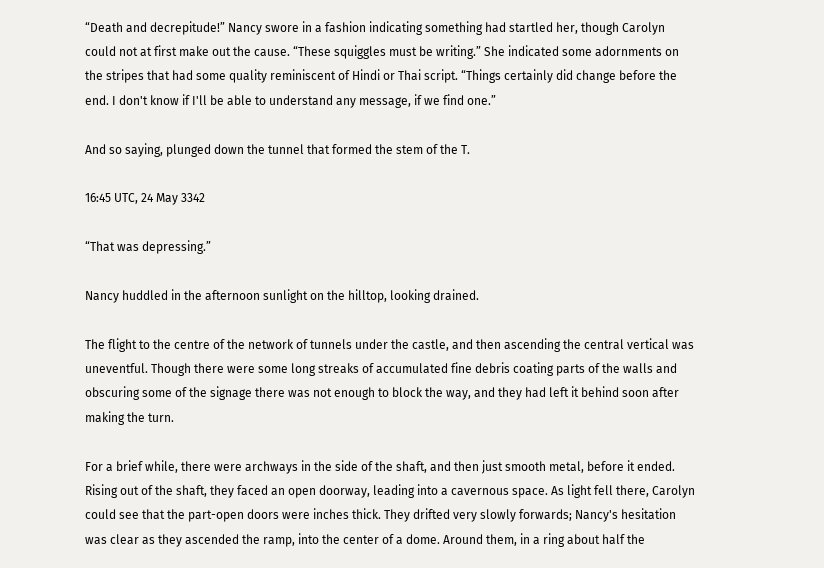“Death and decrepitude!” Nancy swore in a fashion indicating something had startled her, though Carolyn could not at first make out the cause. “These squiggles must be writing.” She indicated some adornments on the stripes that had some quality reminiscent of Hindi or Thai script. “Things certainly did change before the end. I don't know if I'll be able to understand any message, if we find one.”

And so saying, plunged down the tunnel that formed the stem of the T.

16:45 UTC, 24 May 3342

“That was depressing.”

Nancy huddled in the afternoon sunlight on the hilltop, looking drained.

The flight to the centre of the network of tunnels under the castle, and then ascending the central vertical was uneventful. Though there were some long streaks of accumulated fine debris coating parts of the walls and obscuring some of the signage there was not enough to block the way, and they had left it behind soon after making the turn.

For a brief while, there were archways in the side of the shaft, and then just smooth metal, before it ended. Rising out of the shaft, they faced an open doorway, leading into a cavernous space. As light fell there, Carolyn could see that the part-open doors were inches thick. They drifted very slowly forwards; Nancy's hesitation was clear as they ascended the ramp, into the center of a dome. Around them, in a ring about half the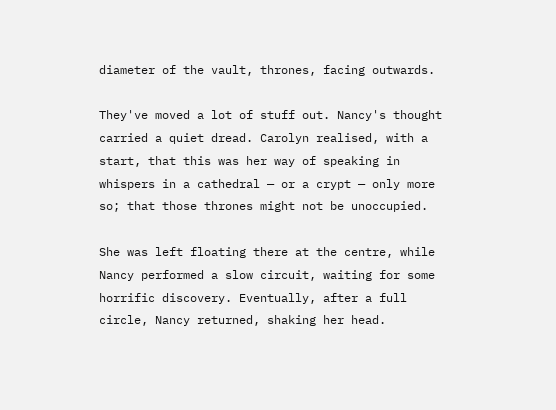diameter of the vault, thrones, facing outwards.

They've moved a lot of stuff out. Nancy's thought carried a quiet dread. Carolyn realised, with a start, that this was her way of speaking in whispers in a cathedral — or a crypt — only more so; that those thrones might not be unoccupied.

She was left floating there at the centre, while Nancy performed a slow circuit, waiting for some horrific discovery. Eventually, after a full circle, Nancy returned, shaking her head.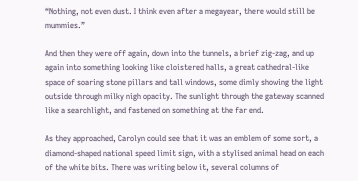“Nothing, not even dust. I think even after a megayear, there would still be mummies.”

And then they were off again, down into the tunnels, a brief zig-zag, and up again into something looking like cloistered halls, a great cathedral-like space of soaring stone pillars and tall windows, some dimly showing the light outside through milky nigh opacity. The sunlight through the gateway scanned like a searchlight, and fastened on something at the far end.

As they approached, Carolyn could see that it was an emblem of some sort, a diamond-shaped national speed limit sign, with a stylised animal head on each of the white bits. There was writing below it, several columns of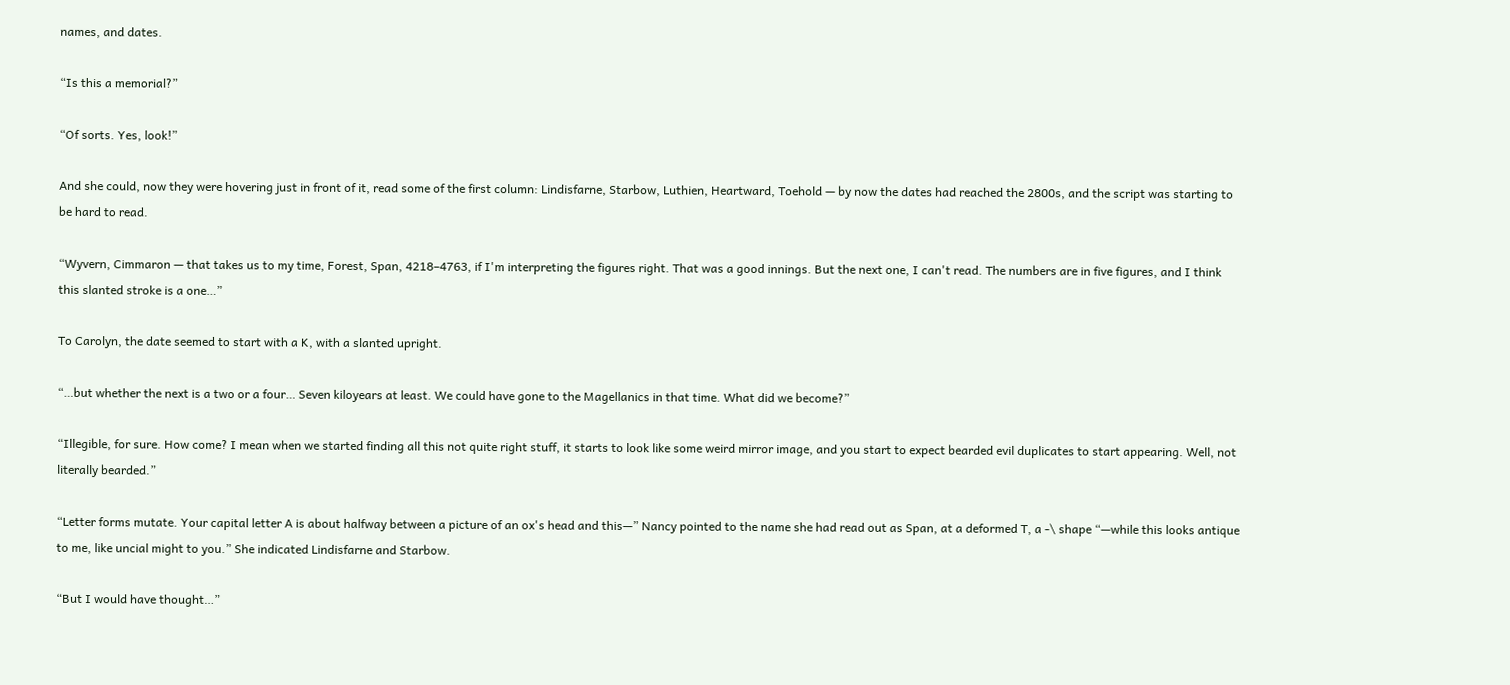names, and dates.

“Is this a memorial?”

“Of sorts. Yes, look!”

And she could, now they were hovering just in front of it, read some of the first column: Lindisfarne, Starbow, Luthien, Heartward, Toehold — by now the dates had reached the 2800s, and the script was starting to be hard to read.

“Wyvern, Cimmaron — that takes us to my time, Forest, Span, 4218–4763, if I'm interpreting the figures right. That was a good innings. But the next one, I can't read. The numbers are in five figures, and I think this slanted stroke is a one…”

To Carolyn, the date seemed to start with a K, with a slanted upright.

“…but whether the next is a two or a four… Seven kiloyears at least. We could have gone to the Magellanics in that time. What did we become?”

“Illegible, for sure. How come? I mean when we started finding all this not quite right stuff, it starts to look like some weird mirror image, and you start to expect bearded evil duplicates to start appearing. Well, not literally bearded.”

“Letter forms mutate. Your capital letter A is about halfway between a picture of an ox's head and this—” Nancy pointed to the name she had read out as Span, at a deformed T, a -\ shape “—while this looks antique to me, like uncial might to you.” She indicated Lindisfarne and Starbow.

“But I would have thought…”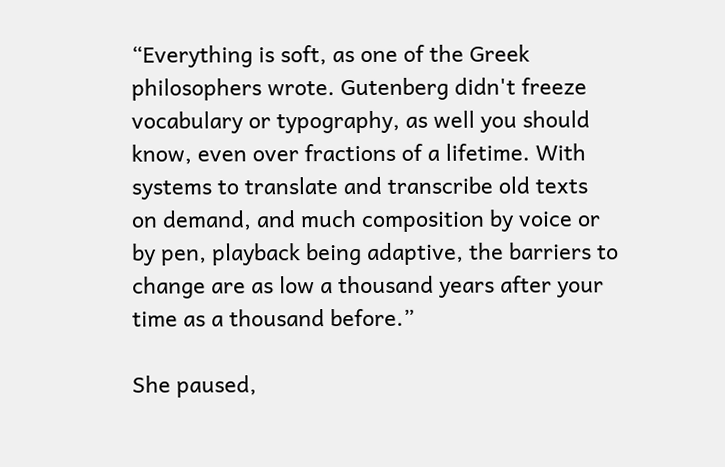“Everything is soft, as one of the Greek philosophers wrote. Gutenberg didn't freeze vocabulary or typography, as well you should know, even over fractions of a lifetime. With systems to translate and transcribe old texts on demand, and much composition by voice or by pen, playback being adaptive, the barriers to change are as low a thousand years after your time as a thousand before.”

She paused,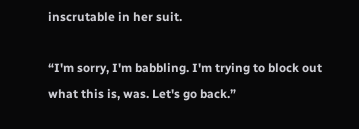inscrutable in her suit.

“I'm sorry, I'm babbling. I'm trying to block out what this is, was. Let's go back.”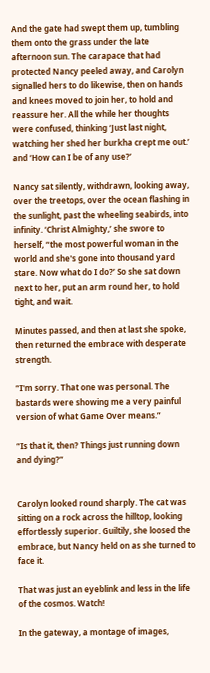And the gate had swept them up, tumbling them onto the grass under the late afternoon sun. The carapace that had protected Nancy peeled away, and Carolyn signalled hers to do likewise, then on hands and knees moved to join her, to hold and reassure her. All the while her thoughts were confused, thinking ‘Just last night, watching her shed her burkha crept me out.’ and ‘How can I be of any use?’

Nancy sat silently, withdrawn, looking away, over the treetops, over the ocean flashing in the sunlight, past the wheeling seabirds, into infinity. ‘Christ Almighty,’ she swore to herself, “the most powerful woman in the world and she's gone into thousand yard stare. Now what do I do?’ So she sat down next to her, put an arm round her, to hold tight, and wait.

Minutes passed, and then at last she spoke, then returned the embrace with desperate strength.

“I'm sorry. That one was personal. The bastards were showing me a very painful version of what Game Over means.”

“Is that it, then? Things just running down and dying?”


Carolyn looked round sharply. The cat was sitting on a rock across the hilltop, looking effortlessly superior. Guiltily, she loosed the embrace, but Nancy held on as she turned to face it.

That was just an eyeblink and less in the life of the cosmos. Watch!

In the gateway, a montage of images,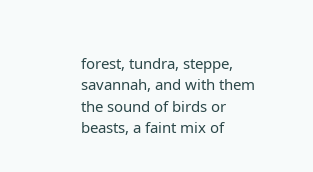forest, tundra, steppe, savannah, and with them the sound of birds or beasts, a faint mix of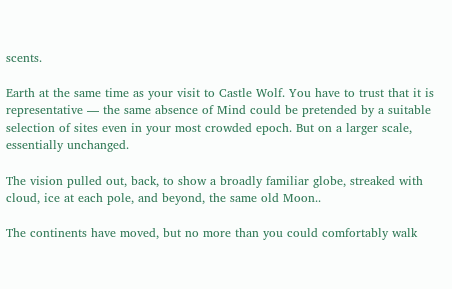scents.

Earth at the same time as your visit to Castle Wolf. You have to trust that it is representative — the same absence of Mind could be pretended by a suitable selection of sites even in your most crowded epoch. But on a larger scale, essentially unchanged.

The vision pulled out, back, to show a broadly familiar globe, streaked with cloud, ice at each pole, and beyond, the same old Moon..

The continents have moved, but no more than you could comfortably walk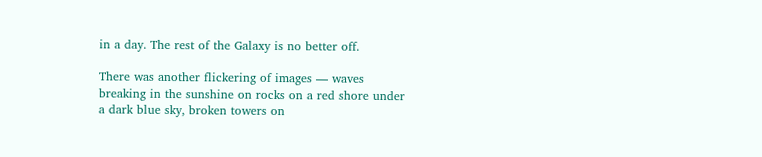in a day. The rest of the Galaxy is no better off.

There was another flickering of images — waves breaking in the sunshine on rocks on a red shore under a dark blue sky, broken towers on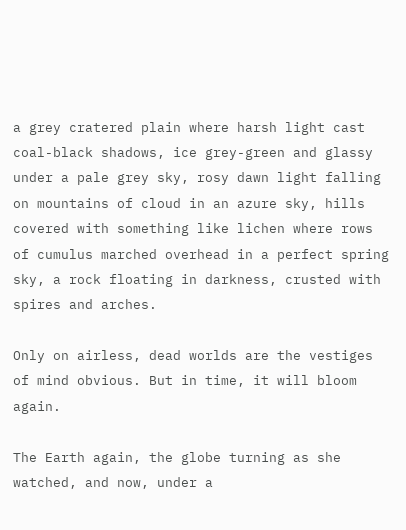a grey cratered plain where harsh light cast coal-black shadows, ice grey-green and glassy under a pale grey sky, rosy dawn light falling on mountains of cloud in an azure sky, hills covered with something like lichen where rows of cumulus marched overhead in a perfect spring sky, a rock floating in darkness, crusted with spires and arches.

Only on airless, dead worlds are the vestiges of mind obvious. But in time, it will bloom again.

The Earth again, the globe turning as she watched, and now, under a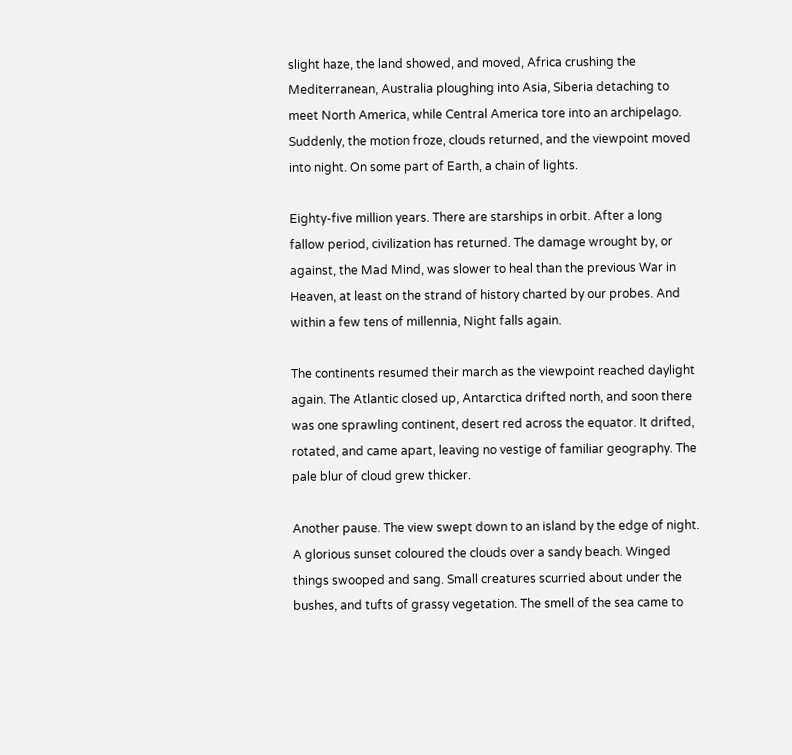slight haze, the land showed, and moved, Africa crushing the Mediterranean, Australia ploughing into Asia, Siberia detaching to meet North America, while Central America tore into an archipelago. Suddenly, the motion froze, clouds returned, and the viewpoint moved into night. On some part of Earth, a chain of lights.

Eighty-five million years. There are starships in orbit. After a long fallow period, civilization has returned. The damage wrought by, or against, the Mad Mind, was slower to heal than the previous War in Heaven, at least on the strand of history charted by our probes. And within a few tens of millennia, Night falls again.

The continents resumed their march as the viewpoint reached daylight again. The Atlantic closed up, Antarctica drifted north, and soon there was one sprawling continent, desert red across the equator. It drifted, rotated, and came apart, leaving no vestige of familiar geography. The pale blur of cloud grew thicker.

Another pause. The view swept down to an island by the edge of night. A glorious sunset coloured the clouds over a sandy beach. Winged things swooped and sang. Small creatures scurried about under the bushes, and tufts of grassy vegetation. The smell of the sea came to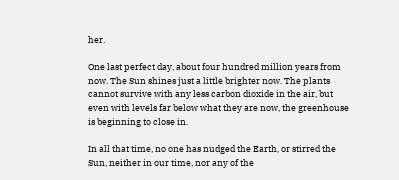her.

One last perfect day, about four hundred million years from now. The Sun shines just a little brighter now. The plants cannot survive with any less carbon dioxide in the air, but even with levels far below what they are now, the greenhouse is beginning to close in.

In all that time, no one has nudged the Earth, or stirred the Sun, neither in our time, nor any of the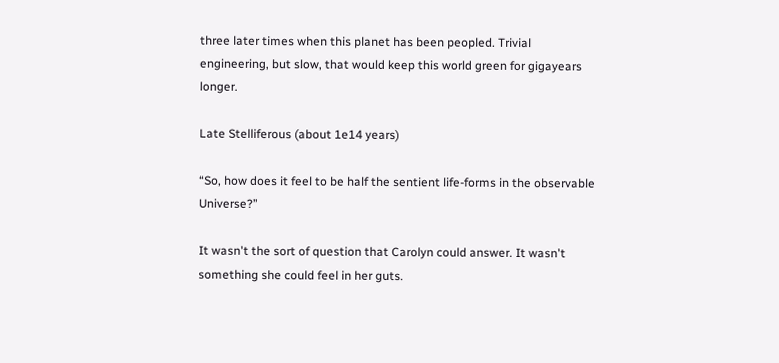three later times when this planet has been peopled. Trivial engineering, but slow, that would keep this world green for gigayears longer.

Late Stelliferous (about 1e14 years)

“So, how does it feel to be half the sentient life-forms in the observable Universe?”

It wasn't the sort of question that Carolyn could answer. It wasn't something she could feel in her guts.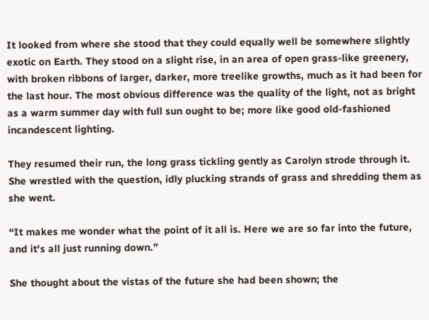It looked from where she stood that they could equally well be somewhere slightly exotic on Earth. They stood on a slight rise, in an area of open grass-like greenery, with broken ribbons of larger, darker, more treelike growths, much as it had been for the last hour. The most obvious difference was the quality of the light, not as bright as a warm summer day with full sun ought to be; more like good old-fashioned incandescent lighting.

They resumed their run, the long grass tickling gently as Carolyn strode through it. She wrestled with the question, idly plucking strands of grass and shredding them as she went.

“It makes me wonder what the point of it all is. Here we are so far into the future, and it's all just running down.”

She thought about the vistas of the future she had been shown; the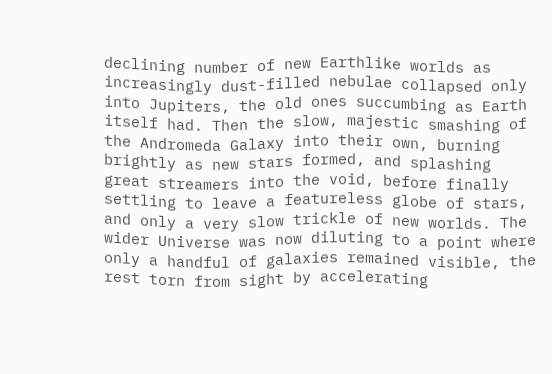declining number of new Earthlike worlds as increasingly dust-filled nebulae collapsed only into Jupiters, the old ones succumbing as Earth itself had. Then the slow, majestic smashing of the Andromeda Galaxy into their own, burning brightly as new stars formed, and splashing great streamers into the void, before finally settling to leave a featureless globe of stars, and only a very slow trickle of new worlds. The wider Universe was now diluting to a point where only a handful of galaxies remained visible, the rest torn from sight by accelerating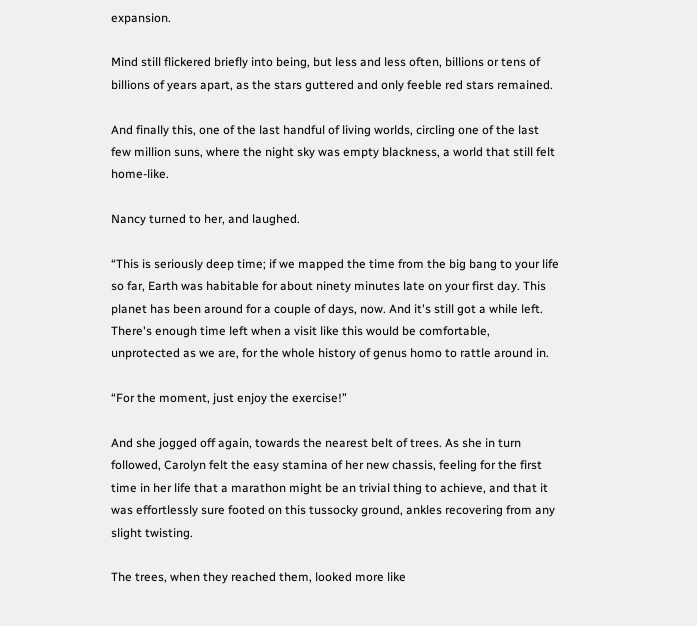expansion.

Mind still flickered briefly into being, but less and less often, billions or tens of billions of years apart, as the stars guttered and only feeble red stars remained.

And finally this, one of the last handful of living worlds, circling one of the last few million suns, where the night sky was empty blackness, a world that still felt home-like.

Nancy turned to her, and laughed.

“This is seriously deep time; if we mapped the time from the big bang to your life so far, Earth was habitable for about ninety minutes late on your first day. This planet has been around for a couple of days, now. And it's still got a while left. There's enough time left when a visit like this would be comfortable, unprotected as we are, for the whole history of genus homo to rattle around in.

“For the moment, just enjoy the exercise!”

And she jogged off again, towards the nearest belt of trees. As she in turn followed, Carolyn felt the easy stamina of her new chassis, feeling for the first time in her life that a marathon might be an trivial thing to achieve, and that it was effortlessly sure footed on this tussocky ground, ankles recovering from any slight twisting.

The trees, when they reached them, looked more like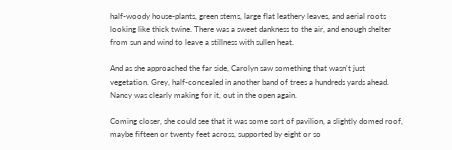half-woody house-plants, green stems, large flat leathery leaves, and aerial roots looking like thick twine. There was a sweet dankness to the air, and enough shelter from sun and wind to leave a stillness with sullen heat.

And as she approached the far side, Carolyn saw something that wasn't just vegetation. Grey, half-concealed in another band of trees a hundreds yards ahead. Nancy was clearly making for it, out in the open again.

Coming closer, she could see that it was some sort of pavilion, a slightly domed roof, maybe fifteen or twenty feet across, supported by eight or so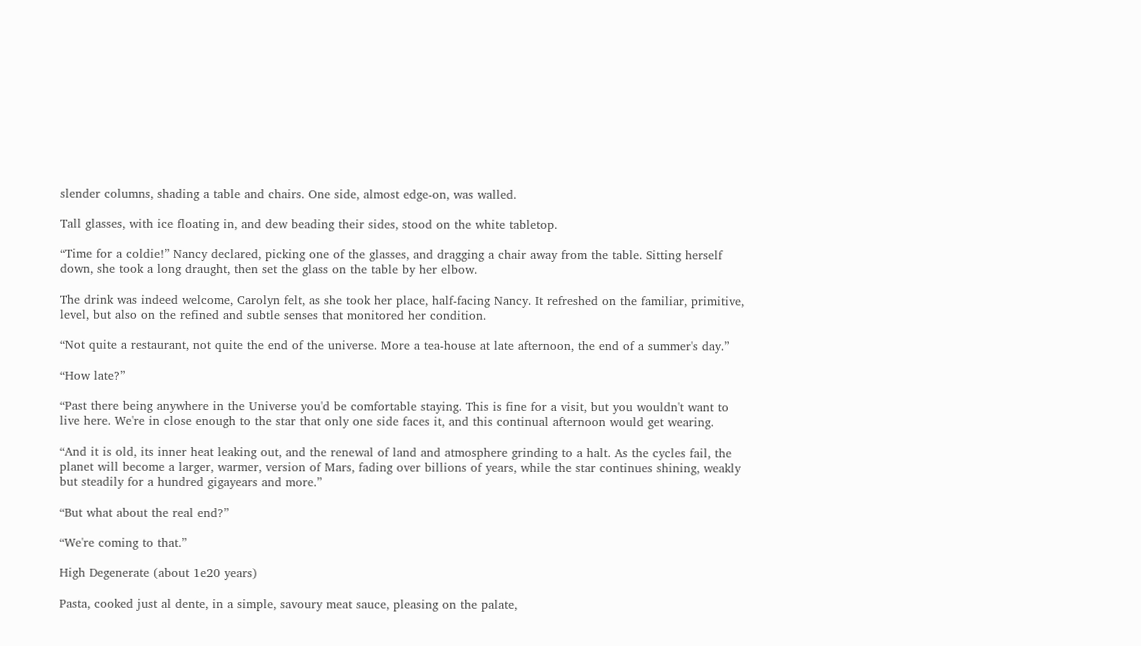slender columns, shading a table and chairs. One side, almost edge-on, was walled.

Tall glasses, with ice floating in, and dew beading their sides, stood on the white tabletop.

“Time for a coldie!” Nancy declared, picking one of the glasses, and dragging a chair away from the table. Sitting herself down, she took a long draught, then set the glass on the table by her elbow.

The drink was indeed welcome, Carolyn felt, as she took her place, half-facing Nancy. It refreshed on the familiar, primitive, level, but also on the refined and subtle senses that monitored her condition.

“Not quite a restaurant, not quite the end of the universe. More a tea-house at late afternoon, the end of a summer's day.”

“How late?”

“Past there being anywhere in the Universe you'd be comfortable staying. This is fine for a visit, but you wouldn't want to live here. We're in close enough to the star that only one side faces it, and this continual afternoon would get wearing.

“And it is old, its inner heat leaking out, and the renewal of land and atmosphere grinding to a halt. As the cycles fail, the planet will become a larger, warmer, version of Mars, fading over billions of years, while the star continues shining, weakly but steadily for a hundred gigayears and more.”

“But what about the real end?”

“We're coming to that.”

High Degenerate (about 1e20 years)

Pasta, cooked just al dente, in a simple, savoury meat sauce, pleasing on the palate,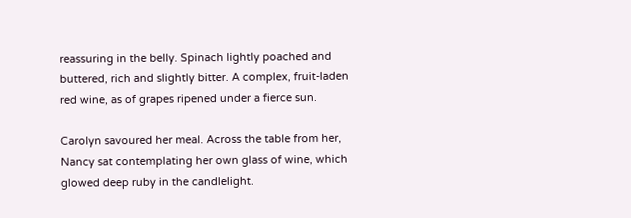reassuring in the belly. Spinach lightly poached and buttered, rich and slightly bitter. A complex, fruit-laden red wine, as of grapes ripened under a fierce sun.

Carolyn savoured her meal. Across the table from her, Nancy sat contemplating her own glass of wine, which glowed deep ruby in the candlelight.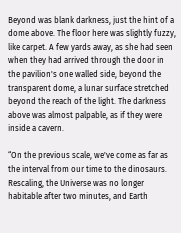Beyond was blank darkness, just the hint of a dome above. The floor here was slightly fuzzy, like carpet. A few yards away, as she had seen when they had arrived through the door in the pavilion's one walled side, beyond the transparent dome, a lunar surface stretched beyond the reach of the light. The darkness above was almost palpable, as if they were inside a cavern.

“On the previous scale, we've come as far as the interval from our time to the dinosaurs. Rescaling, the Universe was no longer habitable after two minutes, and Earth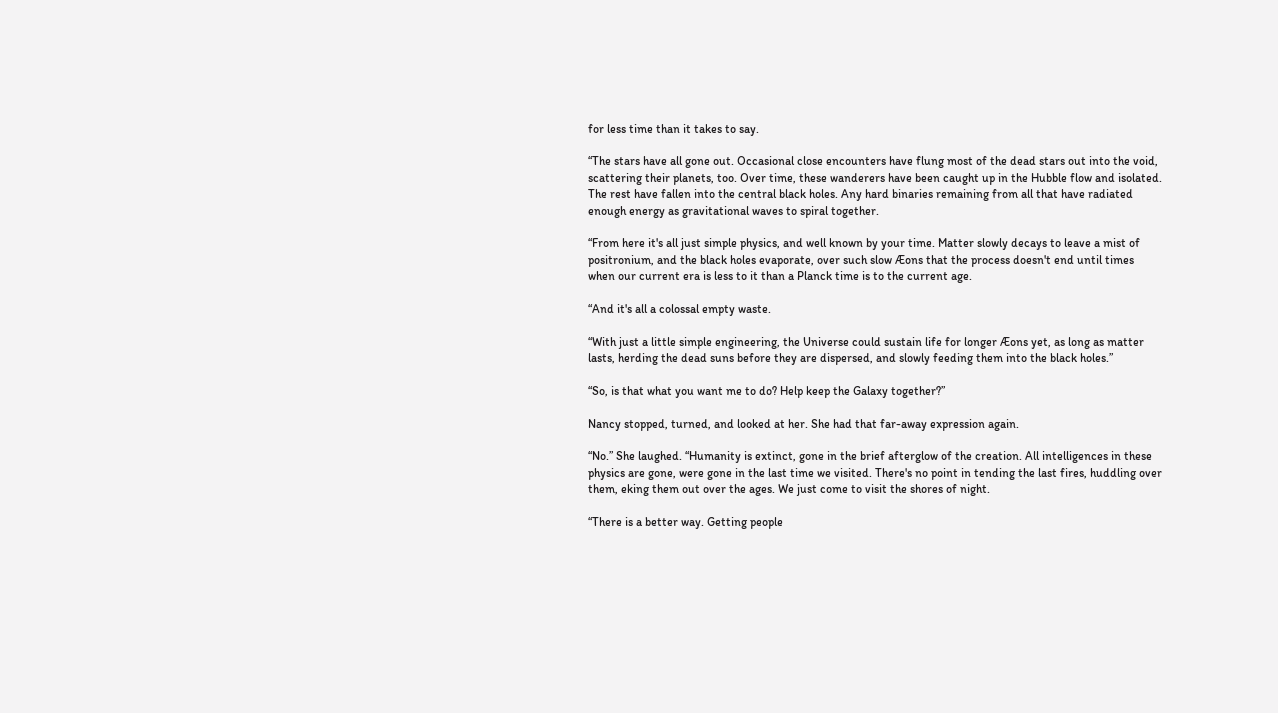for less time than it takes to say.

“The stars have all gone out. Occasional close encounters have flung most of the dead stars out into the void, scattering their planets, too. Over time, these wanderers have been caught up in the Hubble flow and isolated. The rest have fallen into the central black holes. Any hard binaries remaining from all that have radiated enough energy as gravitational waves to spiral together.

“From here it's all just simple physics, and well known by your time. Matter slowly decays to leave a mist of positronium, and the black holes evaporate, over such slow Æons that the process doesn't end until times when our current era is less to it than a Planck time is to the current age.

“And it's all a colossal empty waste.

“With just a little simple engineering, the Universe could sustain life for longer Æons yet, as long as matter lasts, herding the dead suns before they are dispersed, and slowly feeding them into the black holes.”

“So, is that what you want me to do? Help keep the Galaxy together?”

Nancy stopped, turned, and looked at her. She had that far-away expression again.

“No.” She laughed. “Humanity is extinct, gone in the brief afterglow of the creation. All intelligences in these physics are gone, were gone in the last time we visited. There's no point in tending the last fires, huddling over them, eking them out over the ages. We just come to visit the shores of night.

“There is a better way. Getting people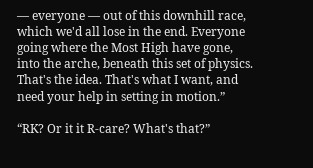— everyone — out of this downhill race, which we'd all lose in the end. Everyone going where the Most High have gone, into the arche, beneath this set of physics. That's the idea. That's what I want, and need your help in setting in motion.”

“RK? Or it it R-care? What's that?”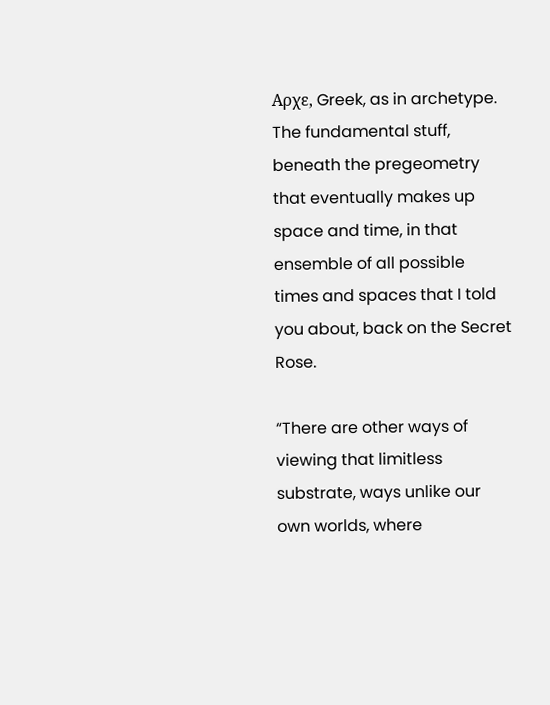Αρχε, Greek, as in archetype. The fundamental stuff, beneath the pregeometry that eventually makes up space and time, in that ensemble of all possible times and spaces that I told you about, back on the Secret Rose.

“There are other ways of viewing that limitless substrate, ways unlike our own worlds, where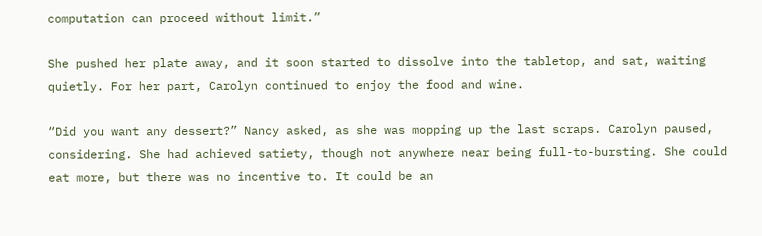computation can proceed without limit.”

She pushed her plate away, and it soon started to dissolve into the tabletop, and sat, waiting quietly. For her part, Carolyn continued to enjoy the food and wine.

“Did you want any dessert?” Nancy asked, as she was mopping up the last scraps. Carolyn paused, considering. She had achieved satiety, though not anywhere near being full-to-bursting. She could eat more, but there was no incentive to. It could be an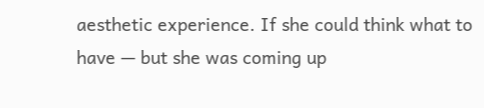aesthetic experience. If she could think what to have — but she was coming up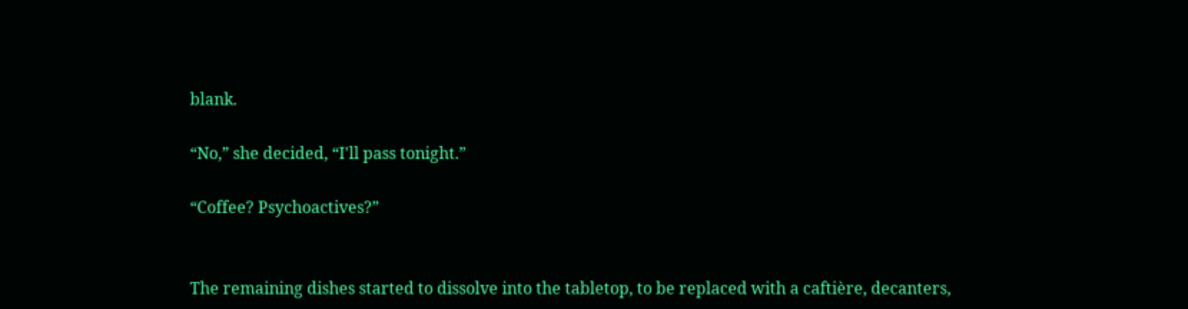blank.

“No,” she decided, “I'll pass tonight.”

“Coffee? Psychoactives?”


The remaining dishes started to dissolve into the tabletop, to be replaced with a caftière, decanters,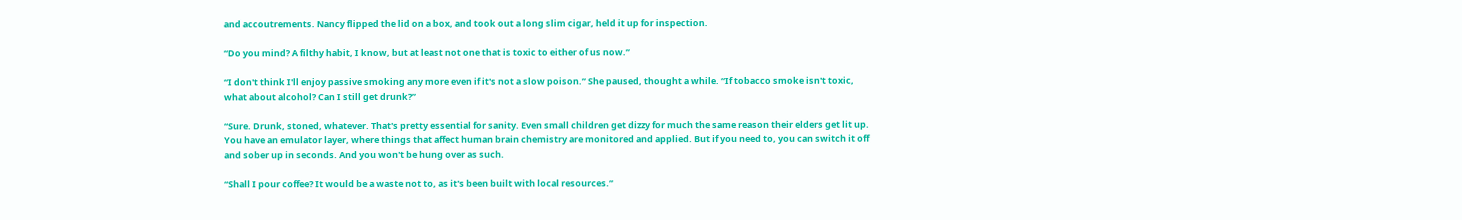and accoutrements. Nancy flipped the lid on a box, and took out a long slim cigar, held it up for inspection.

“Do you mind? A filthy habit, I know, but at least not one that is toxic to either of us now.”

“I don't think I'll enjoy passive smoking any more even if it's not a slow poison.” She paused, thought a while. “If tobacco smoke isn't toxic, what about alcohol? Can I still get drunk?”

“Sure. Drunk, stoned, whatever. That's pretty essential for sanity. Even small children get dizzy for much the same reason their elders get lit up. You have an emulator layer, where things that affect human brain chemistry are monitored and applied. But if you need to, you can switch it off and sober up in seconds. And you won't be hung over as such.

“Shall I pour coffee? It would be a waste not to, as it's been built with local resources.”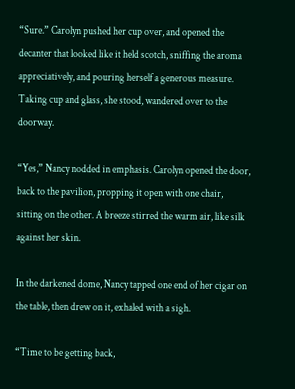“Sure.” Carolyn pushed her cup over, and opened the decanter that looked like it held scotch, sniffing the aroma appreciatively, and pouring herself a generous measure. Taking cup and glass, she stood, wandered over to the doorway.

“Yes,” Nancy nodded in emphasis. Carolyn opened the door, back to the pavilion, propping it open with one chair, sitting on the other. A breeze stirred the warm air, like silk against her skin.

In the darkened dome, Nancy tapped one end of her cigar on the table, then drew on it, exhaled with a sigh.

“Time to be getting back,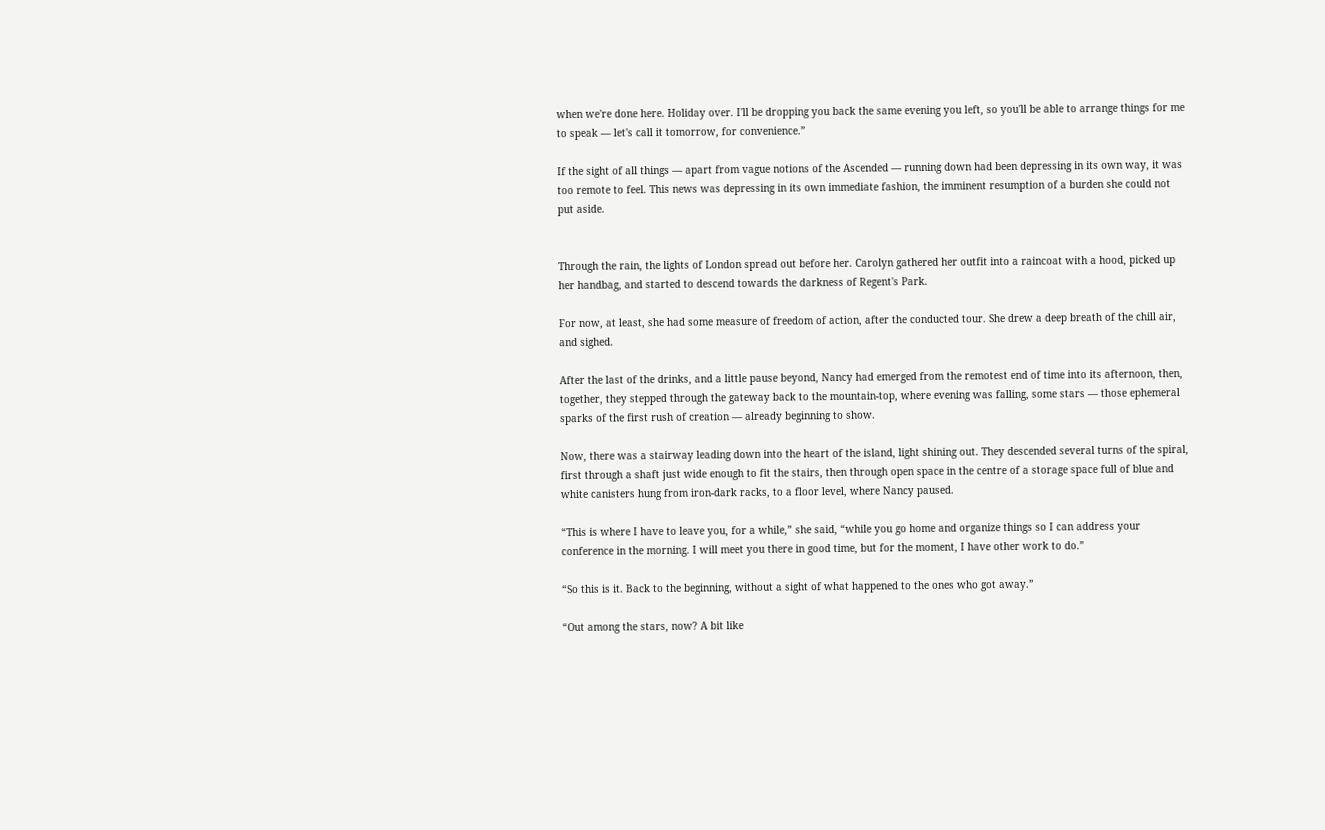when we're done here. Holiday over. I'll be dropping you back the same evening you left, so you'll be able to arrange things for me to speak — let's call it tomorrow, for convenience.”

If the sight of all things — apart from vague notions of the Ascended — running down had been depressing in its own way, it was too remote to feel. This news was depressing in its own immediate fashion, the imminent resumption of a burden she could not put aside.


Through the rain, the lights of London spread out before her. Carolyn gathered her outfit into a raincoat with a hood, picked up her handbag, and started to descend towards the darkness of Regent's Park.

For now, at least, she had some measure of freedom of action, after the conducted tour. She drew a deep breath of the chill air, and sighed.

After the last of the drinks, and a little pause beyond, Nancy had emerged from the remotest end of time into its afternoon, then, together, they stepped through the gateway back to the mountain-top, where evening was falling, some stars — those ephemeral sparks of the first rush of creation — already beginning to show.

Now, there was a stairway leading down into the heart of the island, light shining out. They descended several turns of the spiral, first through a shaft just wide enough to fit the stairs, then through open space in the centre of a storage space full of blue and white canisters hung from iron-dark racks, to a floor level, where Nancy paused.

“This is where I have to leave you, for a while,” she said, “while you go home and organize things so I can address your conference in the morning. I will meet you there in good time, but for the moment, I have other work to do.”

“So this is it. Back to the beginning, without a sight of what happened to the ones who got away.”

“Out among the stars, now? A bit like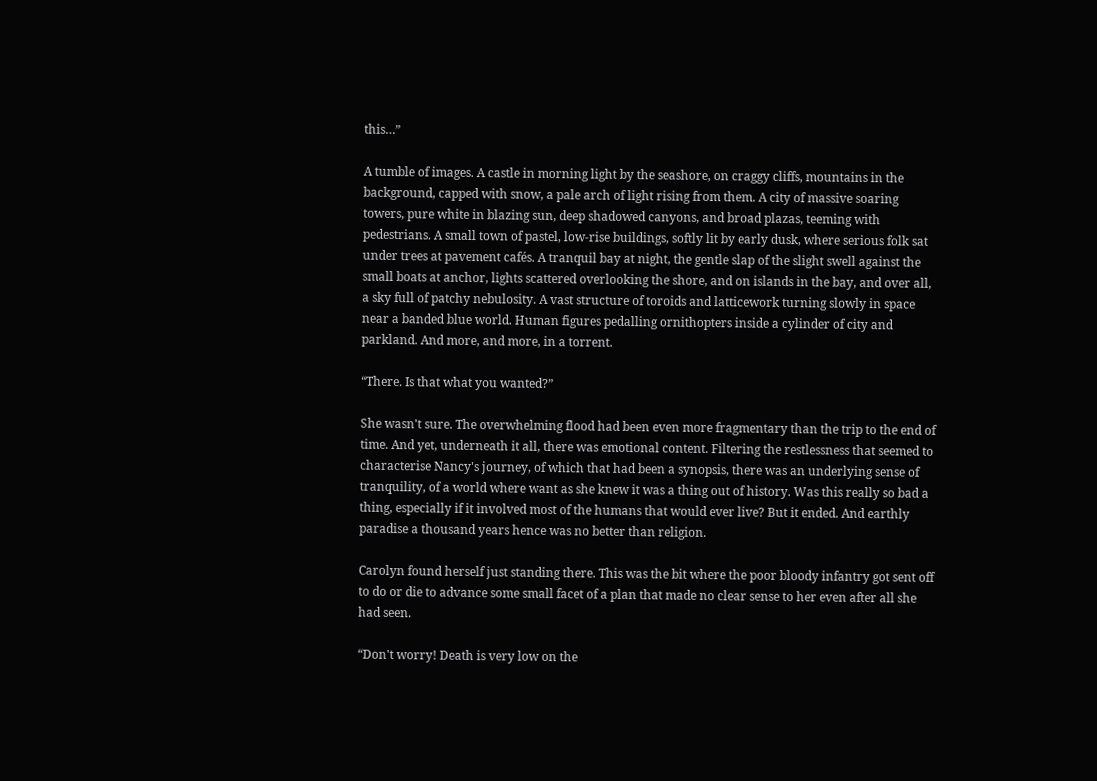this…”

A tumble of images. A castle in morning light by the seashore, on craggy cliffs, mountains in the background, capped with snow, a pale arch of light rising from them. A city of massive soaring towers, pure white in blazing sun, deep shadowed canyons, and broad plazas, teeming with pedestrians. A small town of pastel, low-rise buildings, softly lit by early dusk, where serious folk sat under trees at pavement cafés. A tranquil bay at night, the gentle slap of the slight swell against the small boats at anchor, lights scattered overlooking the shore, and on islands in the bay, and over all, a sky full of patchy nebulosity. A vast structure of toroids and latticework turning slowly in space near a banded blue world. Human figures pedalling ornithopters inside a cylinder of city and parkland. And more, and more, in a torrent.

“There. Is that what you wanted?”

She wasn't sure. The overwhelming flood had been even more fragmentary than the trip to the end of time. And yet, underneath it all, there was emotional content. Filtering the restlessness that seemed to characterise Nancy's journey, of which that had been a synopsis, there was an underlying sense of tranquility, of a world where want as she knew it was a thing out of history. Was this really so bad a thing, especially if it involved most of the humans that would ever live? But it ended. And earthly paradise a thousand years hence was no better than religion.

Carolyn found herself just standing there. This was the bit where the poor bloody infantry got sent off to do or die to advance some small facet of a plan that made no clear sense to her even after all she had seen.

“Don't worry! Death is very low on the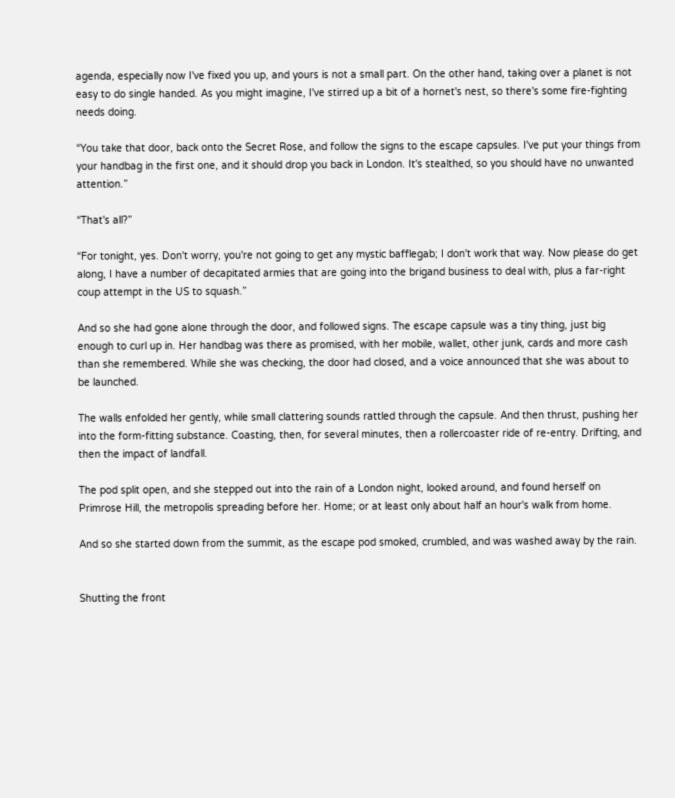agenda, especially now I've fixed you up, and yours is not a small part. On the other hand, taking over a planet is not easy to do single handed. As you might imagine, I've stirred up a bit of a hornet's nest, so there's some fire-fighting needs doing.

“You take that door, back onto the Secret Rose, and follow the signs to the escape capsules. I've put your things from your handbag in the first one, and it should drop you back in London. It's stealthed, so you should have no unwanted attention.”

“That's all?”

“For tonight, yes. Don't worry, you're not going to get any mystic bafflegab; I don't work that way. Now please do get along, I have a number of decapitated armies that are going into the brigand business to deal with, plus a far-right coup attempt in the US to squash.”

And so she had gone alone through the door, and followed signs. The escape capsule was a tiny thing, just big enough to curl up in. Her handbag was there as promised, with her mobile, wallet, other junk, cards and more cash than she remembered. While she was checking, the door had closed, and a voice announced that she was about to be launched.

The walls enfolded her gently, while small clattering sounds rattled through the capsule. And then thrust, pushing her into the form-fitting substance. Coasting, then, for several minutes, then a rollercoaster ride of re-entry. Drifting, and then the impact of landfall.

The pod split open, and she stepped out into the rain of a London night, looked around, and found herself on Primrose Hill, the metropolis spreading before her. Home; or at least only about half an hour's walk from home.

And so she started down from the summit, as the escape pod smoked, crumbled, and was washed away by the rain.


Shutting the front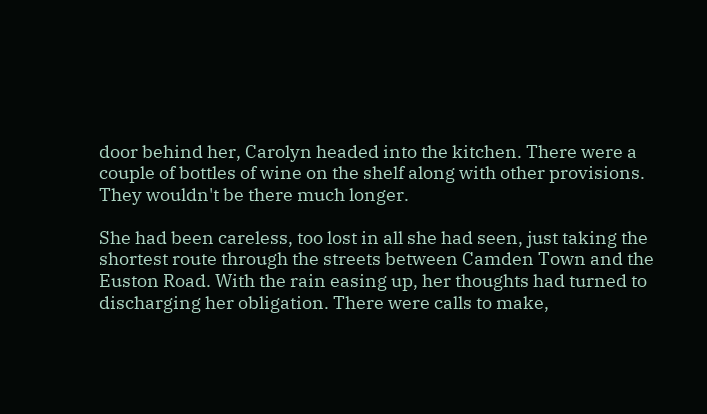door behind her, Carolyn headed into the kitchen. There were a couple of bottles of wine on the shelf along with other provisions. They wouldn't be there much longer.

She had been careless, too lost in all she had seen, just taking the shortest route through the streets between Camden Town and the Euston Road. With the rain easing up, her thoughts had turned to discharging her obligation. There were calls to make,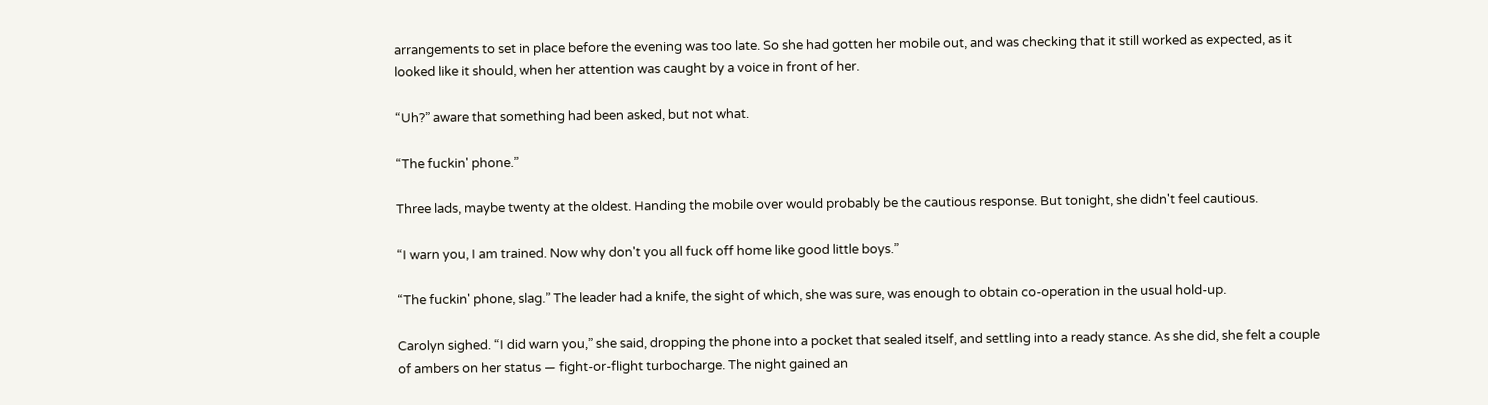arrangements to set in place before the evening was too late. So she had gotten her mobile out, and was checking that it still worked as expected, as it looked like it should, when her attention was caught by a voice in front of her.

“Uh?” aware that something had been asked, but not what.

“The fuckin' phone.”

Three lads, maybe twenty at the oldest. Handing the mobile over would probably be the cautious response. But tonight, she didn't feel cautious.

“I warn you, I am trained. Now why don't you all fuck off home like good little boys.”

“The fuckin' phone, slag.” The leader had a knife, the sight of which, she was sure, was enough to obtain co-operation in the usual hold-up.

Carolyn sighed. “I did warn you,” she said, dropping the phone into a pocket that sealed itself, and settling into a ready stance. As she did, she felt a couple of ambers on her status — fight-or-flight turbocharge. The night gained an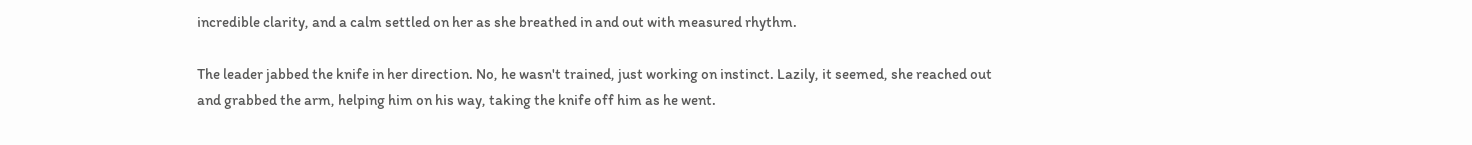incredible clarity, and a calm settled on her as she breathed in and out with measured rhythm.

The leader jabbed the knife in her direction. No, he wasn't trained, just working on instinct. Lazily, it seemed, she reached out and grabbed the arm, helping him on his way, taking the knife off him as he went.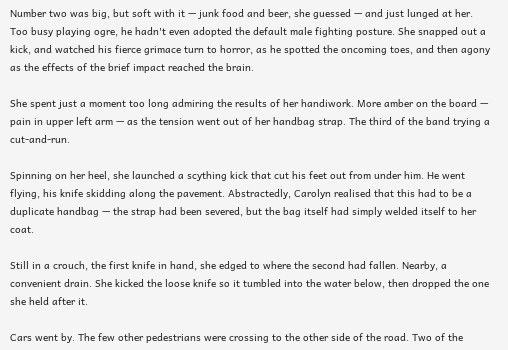Number two was big, but soft with it — junk food and beer, she guessed — and just lunged at her. Too busy playing ogre, he hadn't even adopted the default male fighting posture. She snapped out a kick, and watched his fierce grimace turn to horror, as he spotted the oncoming toes, and then agony as the effects of the brief impact reached the brain.

She spent just a moment too long admiring the results of her handiwork. More amber on the board — pain in upper left arm — as the tension went out of her handbag strap. The third of the band trying a cut-and-run.

Spinning on her heel, she launched a scything kick that cut his feet out from under him. He went flying, his knife skidding along the pavement. Abstractedly, Carolyn realised that this had to be a duplicate handbag — the strap had been severed, but the bag itself had simply welded itself to her coat.

Still in a crouch, the first knife in hand, she edged to where the second had fallen. Nearby, a convenient drain. She kicked the loose knife so it tumbled into the water below, then dropped the one she held after it.

Cars went by. The few other pedestrians were crossing to the other side of the road. Two of the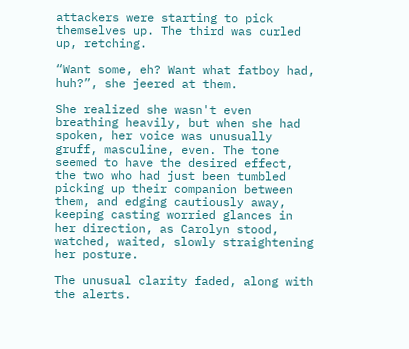attackers were starting to pick themselves up. The third was curled up, retching.

“Want some, eh? Want what fatboy had, huh?”, she jeered at them.

She realized she wasn't even breathing heavily, but when she had spoken, her voice was unusually gruff, masculine, even. The tone seemed to have the desired effect, the two who had just been tumbled picking up their companion between them, and edging cautiously away, keeping casting worried glances in her direction, as Carolyn stood, watched, waited, slowly straightening her posture.

The unusual clarity faded, along with the alerts.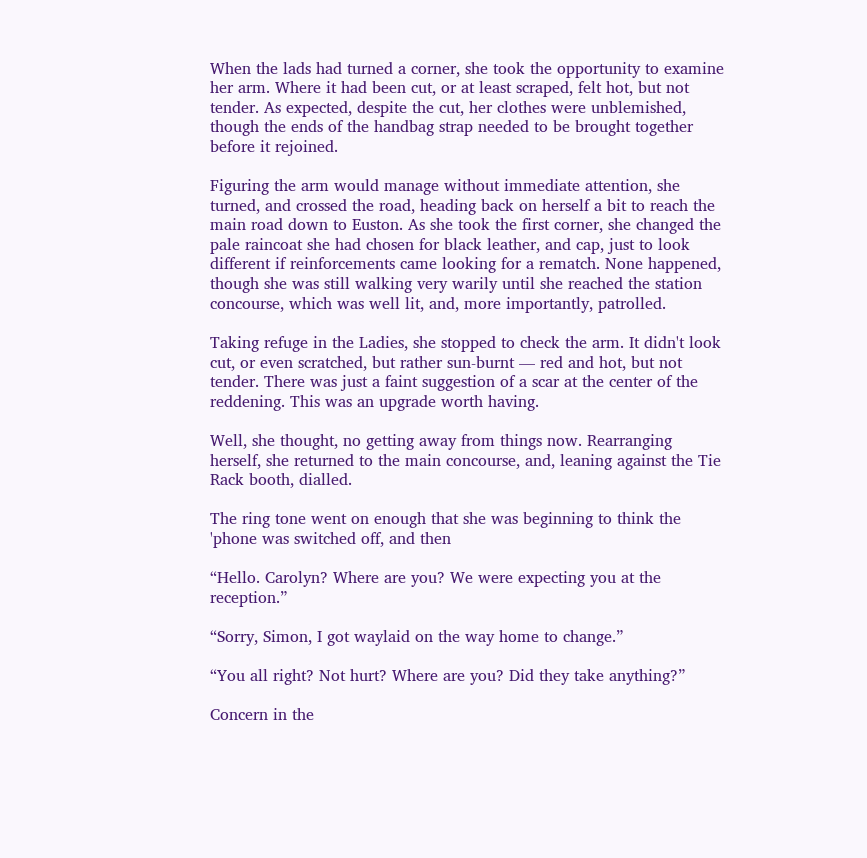When the lads had turned a corner, she took the opportunity to examine her arm. Where it had been cut, or at least scraped, felt hot, but not tender. As expected, despite the cut, her clothes were unblemished, though the ends of the handbag strap needed to be brought together before it rejoined.

Figuring the arm would manage without immediate attention, she turned, and crossed the road, heading back on herself a bit to reach the main road down to Euston. As she took the first corner, she changed the pale raincoat she had chosen for black leather, and cap, just to look different if reinforcements came looking for a rematch. None happened, though she was still walking very warily until she reached the station concourse, which was well lit, and, more importantly, patrolled.

Taking refuge in the Ladies, she stopped to check the arm. It didn't look cut, or even scratched, but rather sun-burnt — red and hot, but not tender. There was just a faint suggestion of a scar at the center of the reddening. This was an upgrade worth having.

Well, she thought, no getting away from things now. Rearranging herself, she returned to the main concourse, and, leaning against the Tie Rack booth, dialled.

The ring tone went on enough that she was beginning to think the 'phone was switched off, and then

“Hello. Carolyn? Where are you? We were expecting you at the reception.”

“Sorry, Simon, I got waylaid on the way home to change.”

“You all right? Not hurt? Where are you? Did they take anything?”

Concern in the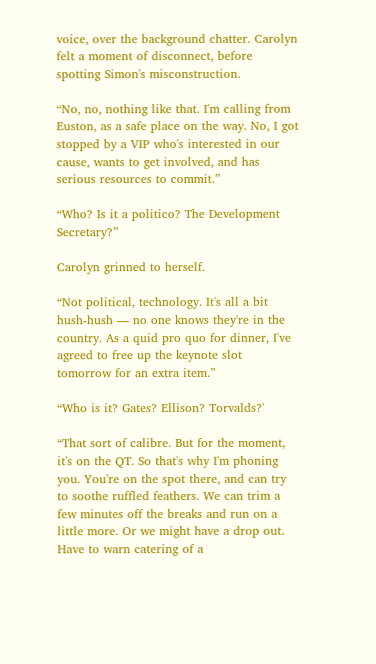voice, over the background chatter. Carolyn felt a moment of disconnect, before spotting Simon's misconstruction.

“No, no, nothing like that. I'm calling from Euston, as a safe place on the way. No, I got stopped by a VIP who's interested in our cause, wants to get involved, and has serious resources to commit.”

“Who? Is it a politico? The Development Secretary?”

Carolyn grinned to herself.

“Not political, technology. It's all a bit hush-hush — no one knows they're in the country. As a quid pro quo for dinner, I've agreed to free up the keynote slot tomorrow for an extra item.”

“Who is it? Gates? Ellison? Torvalds?'

“That sort of calibre. But for the moment, it's on the QT. So that's why I'm phoning you. You're on the spot there, and can try to soothe ruffled feathers. We can trim a few minutes off the breaks and run on a little more. Or we might have a drop out. Have to warn catering of a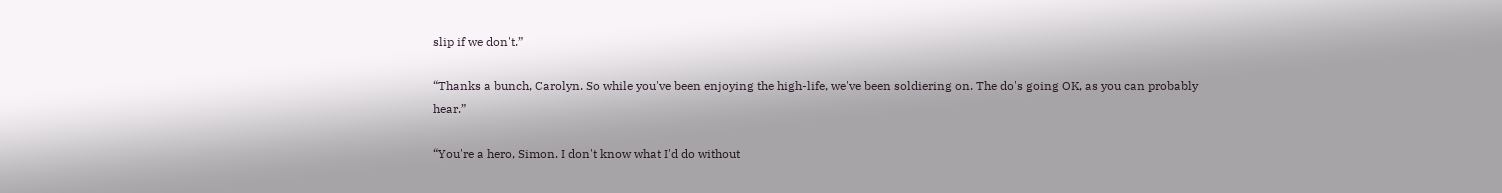slip if we don't.”

“Thanks a bunch, Carolyn. So while you've been enjoying the high-life, we've been soldiering on. The do's going OK, as you can probably hear.”

“You're a hero, Simon. I don't know what I'd do without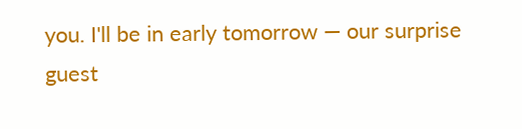you. I'll be in early tomorrow — our surprise guest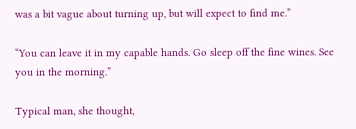was a bit vague about turning up, but will expect to find me.”

“You can leave it in my capable hands. Go sleep off the fine wines. See you in the morning.”

Typical man, she thought,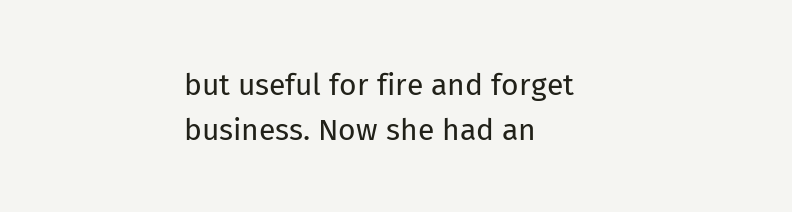but useful for fire and forget business. Now she had an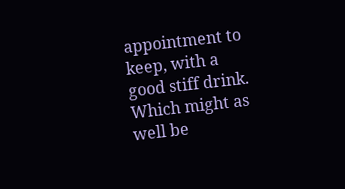appointment to keep, with a good stiff drink. Which might as well be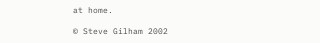at home.

© Steve Gilham 2002